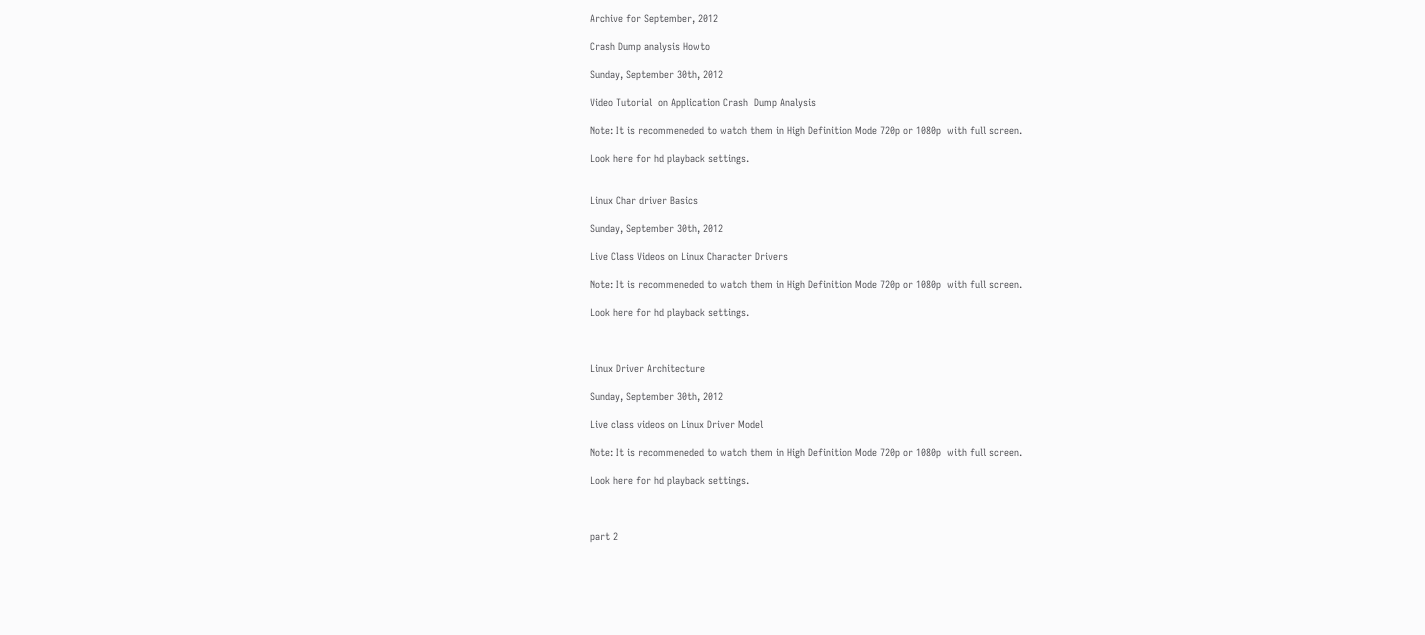Archive for September, 2012

Crash Dump analysis Howto

Sunday, September 30th, 2012

Video Tutorial  on Application Crash  Dump Analysis

Note: It is recommeneded to watch them in High Definition Mode 720p or 1080p  with full screen.

Look here for hd playback settings.


Linux Char driver Basics

Sunday, September 30th, 2012

Live Class Videos on Linux Character Drivers

Note: It is recommeneded to watch them in High Definition Mode 720p or 1080p  with full screen.

Look here for hd playback settings.



Linux Driver Architecture

Sunday, September 30th, 2012

Live class videos on Linux Driver Model

Note: It is recommeneded to watch them in High Definition Mode 720p or 1080p  with full screen.

Look here for hd playback settings.



part 2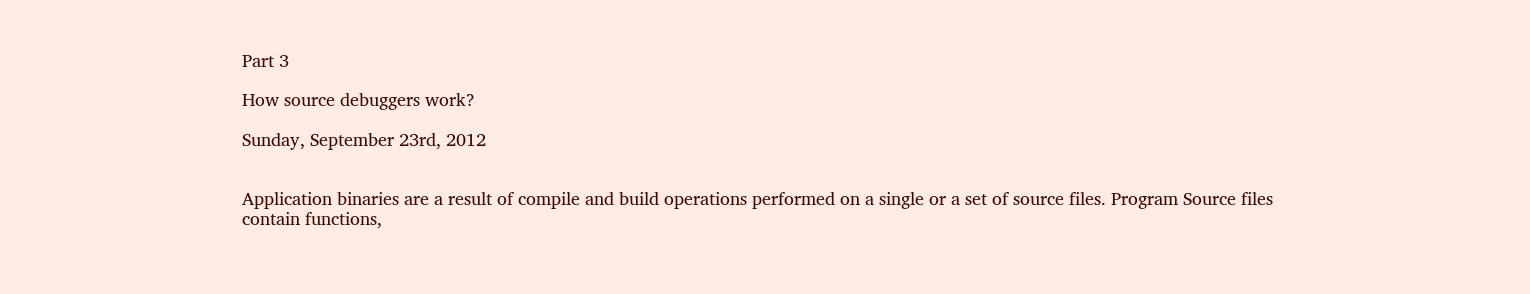Part 3

How source debuggers work?

Sunday, September 23rd, 2012


Application binaries are a result of compile and build operations performed on a single or a set of source files. Program Source files contain functions,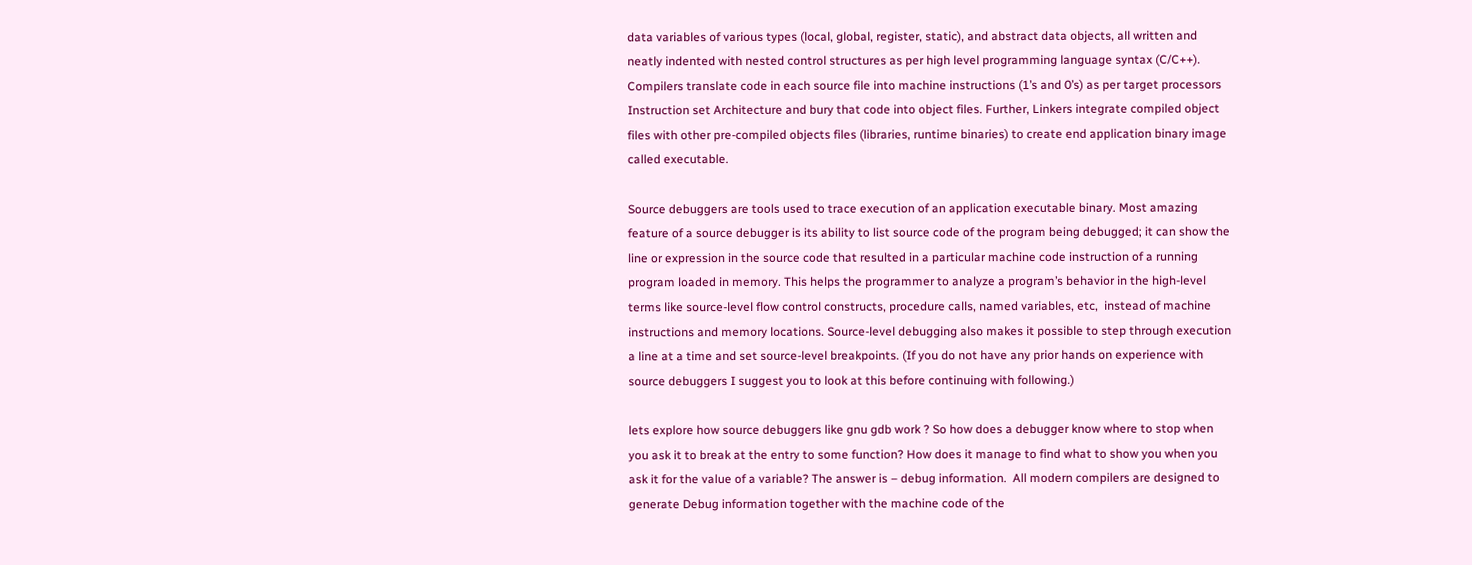data variables of various types (local, global, register, static), and abstract data objects, all written and neatly indented with nested control structures as per high level programming language syntax (C/C++).  Compilers translate code in each source file into machine instructions (1’s and 0’s) as per target processors Instruction set Architecture and bury that code into object files. Further, Linkers integrate compiled object files with other pre-compiled objects files (libraries, runtime binaries) to create end application binary image called executable.

Source debuggers are tools used to trace execution of an application executable binary. Most amazing feature of a source debugger is its ability to list source code of the program being debugged; it can show the line or expression in the source code that resulted in a particular machine code instruction of a running program loaded in memory. This helps the programmer to analyze a program’s behavior in the high-level terms like source-level flow control constructs, procedure calls, named variables, etc,  instead of machine instructions and memory locations. Source-level debugging also makes it possible to step through execution a line at a time and set source-level breakpoints. (If you do not have any prior hands on experience with source debuggers I suggest you to look at this before continuing with following.)

lets explore how source debuggers like gnu gdb work ? So how does a debugger know where to stop when you ask it to break at the entry to some function? How does it manage to find what to show you when you ask it for the value of a variable? The answer is – debug information.  All modern compilers are designed to generate Debug information together with the machine code of the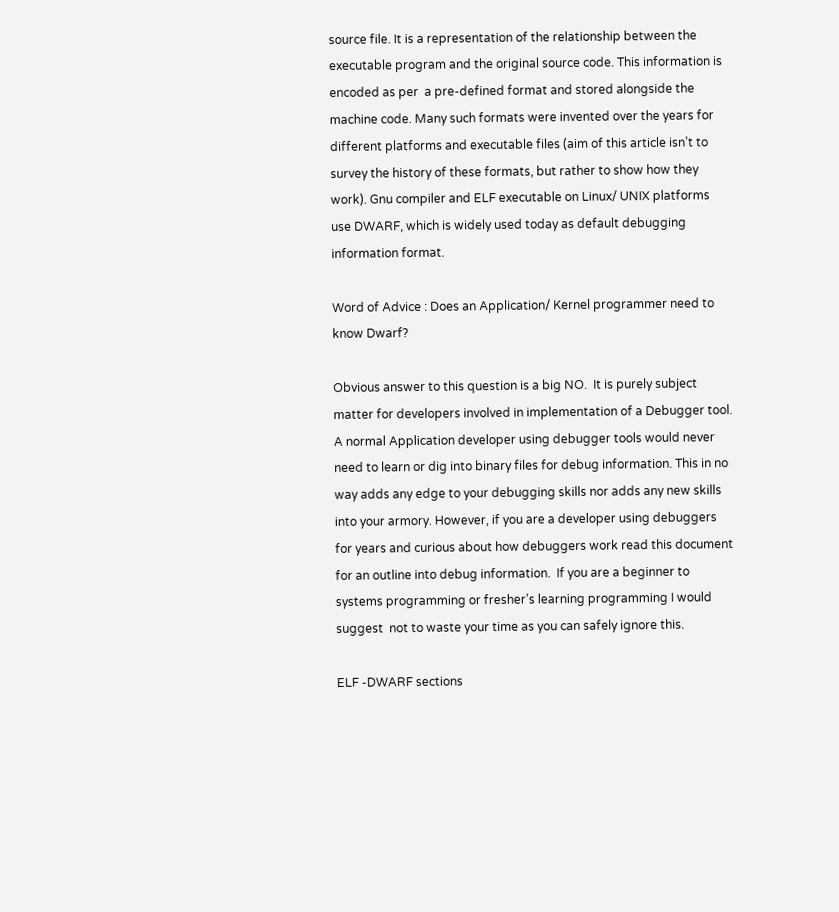source file. It is a representation of the relationship between the executable program and the original source code. This information is encoded as per  a pre-defined format and stored alongside the machine code. Many such formats were invented over the years for different platforms and executable files (aim of this article isn’t to survey the history of these formats, but rather to show how they work). Gnu compiler and ELF executable on Linux/ UNIX platforms use DWARF, which is widely used today as default debugging information format.

Word of Advice : Does an Application/ Kernel programmer need to know Dwarf?

Obvious answer to this question is a big NO.  It is purely subject matter for developers involved in implementation of a Debugger tool. A normal Application developer using debugger tools would never need to learn or dig into binary files for debug information. This in no way adds any edge to your debugging skills nor adds any new skills into your armory. However, if you are a developer using debuggers for years and curious about how debuggers work read this document for an outline into debug information.  If you are a beginner to systems programming or fresher’s learning programming I would  suggest  not to waste your time as you can safely ignore this.

ELF -DWARF sections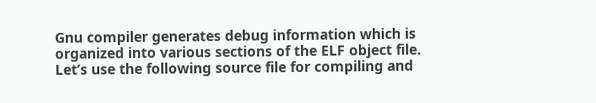Gnu compiler generates debug information which is organized into various sections of the ELF object file. Let’s use the following source file for compiling and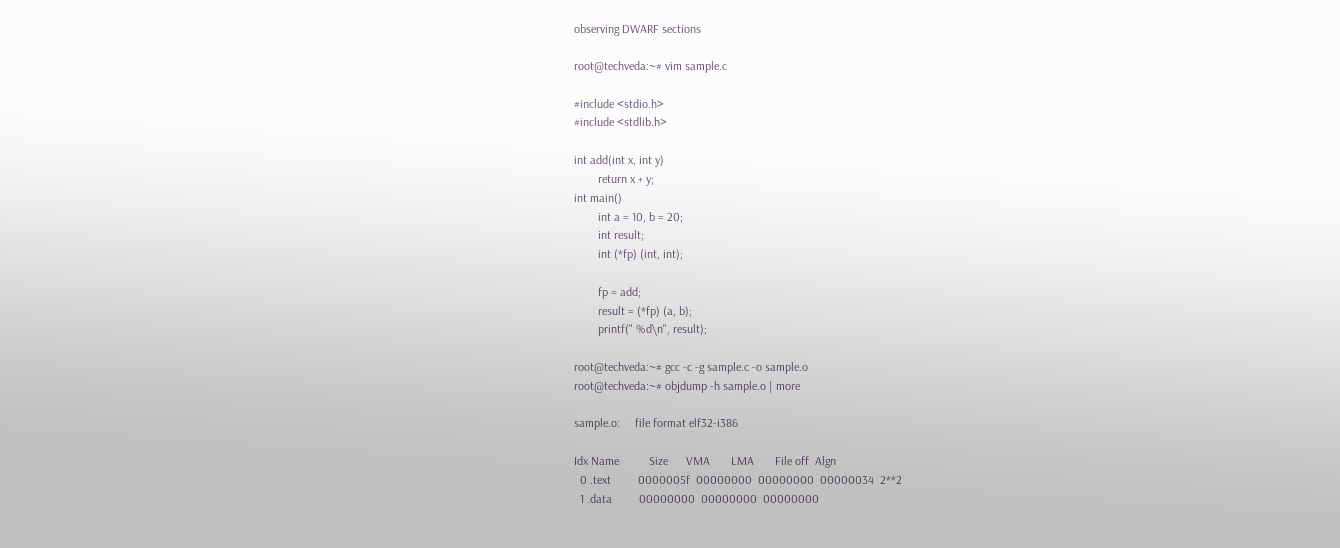observing DWARF sections

root@techveda:~# vim sample.c

#include <stdio.h>
#include <stdlib.h>

int add(int x, int y)
        return x + y;
int main()
        int a = 10, b = 20;
        int result;
        int (*fp) (int, int);

        fp = add;
        result = (*fp) (a, b);
        printf(" %d\n", result);

root@techveda:~# gcc -c -g sample.c -o sample.o
root@techveda:~# objdump -h sample.o | more

sample.o:     file format elf32-i386

Idx Name          Size      VMA       LMA       File off  Algn
  0 .text         0000005f  00000000  00000000  00000034  2**2
  1 .data         00000000  00000000  00000000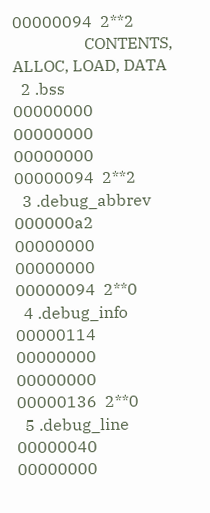00000094  2**2
                  CONTENTS, ALLOC, LOAD, DATA
  2 .bss          00000000  00000000  00000000  00000094  2**2
  3 .debug_abbrev 000000a2  00000000  00000000  00000094  2**0
  4 .debug_info   00000114  00000000  00000000  00000136  2**0
  5 .debug_line   00000040  00000000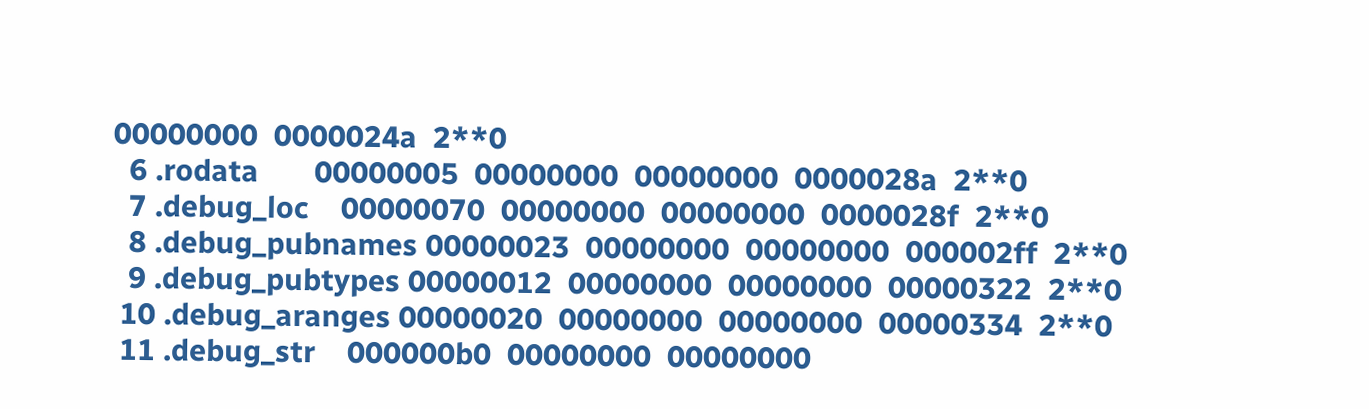00000000  0000024a  2**0
  6 .rodata       00000005  00000000  00000000  0000028a  2**0
  7 .debug_loc    00000070  00000000  00000000  0000028f  2**0
  8 .debug_pubnames 00000023  00000000  00000000  000002ff  2**0
  9 .debug_pubtypes 00000012  00000000  00000000  00000322  2**0
 10 .debug_aranges 00000020  00000000  00000000  00000334  2**0
 11 .debug_str    000000b0  00000000  00000000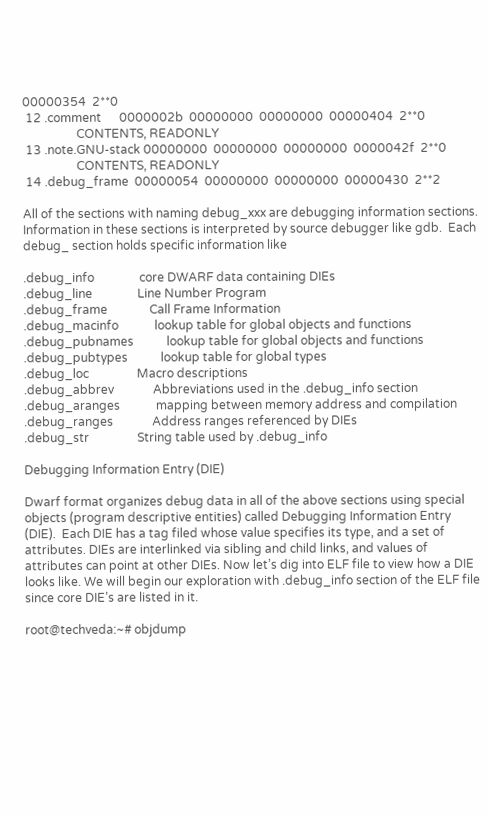00000354  2**0
 12 .comment      0000002b  00000000  00000000  00000404  2**0
                  CONTENTS, READONLY
 13 .note.GNU-stack 00000000  00000000  00000000  0000042f  2**0
                  CONTENTS, READONLY
 14 .debug_frame  00000054  00000000  00000000  00000430  2**2

All of the sections with naming debug_xxx are debugging information sections.  Information in these sections is interpreted by source debugger like gdb.  Each debug_ section holds specific information like

.debug_info               core DWARF data containing DIEs
.debug_line               Line Number Program
.debug_frame              Call Frame Information
.debug_macinfo            lookup table for global objects and functions
.debug_pubnames           lookup table for global objects and functions
.debug_pubtypes           lookup table for global types
.debug_loc                Macro descriptions
.debug_abbrev             Abbreviations used in the .debug_info section
.debug_aranges            mapping between memory address and compilation
.debug_ranges             Address ranges referenced by DIEs
.debug_str                String table used by .debug_info

Debugging Information Entry (DIE)

Dwarf format organizes debug data in all of the above sections using special objects (program descriptive entities) called Debugging Information Entry (DIE).  Each DIE has a tag filed whose value specifies its type, and a set of attributes. DIEs are interlinked via sibling and child links, and values of attributes can point at other DIEs. Now let’s dig into ELF file to view how a DIE looks like. We will begin our exploration with .debug_info section of the ELF file since core DIE’s are listed in it.

root@techveda:~# objdump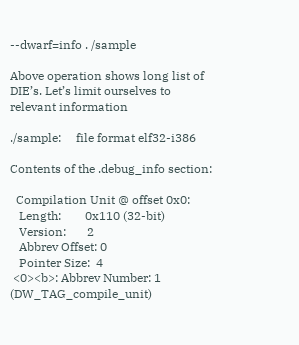--dwarf=info . /sample

Above operation shows long list of DIE’s. Let’s limit ourselves to relevant information

./sample:     file format elf32-i386

Contents of the .debug_info section:

  Compilation Unit @ offset 0x0:
   Length:        0x110 (32-bit)
   Version:       2
   Abbrev Offset: 0
   Pointer Size:  4
 <0><b>: Abbrev Number: 1 (DW_TAG_compile_unit)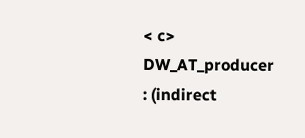< c>   DW_AT_producer    : (indirect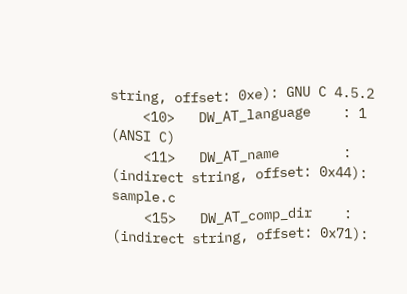string, offset: 0xe): GNU C 4.5.2
    <10>   DW_AT_language    : 1    (ANSI C)
    <11>   DW_AT_name        : (indirect string, offset: 0x44): sample.c
    <15>   DW_AT_comp_dir    : (indirect string, offset: 0x71):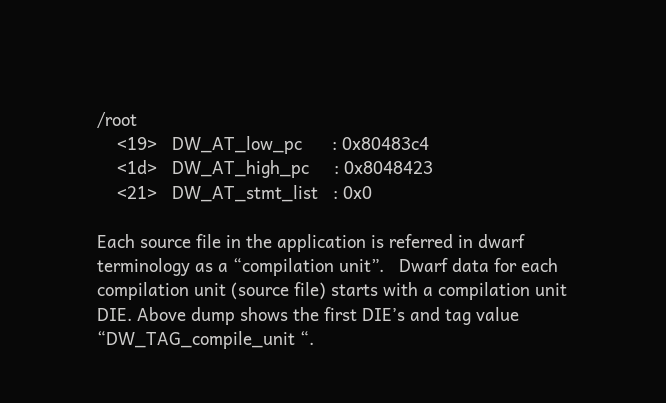/root
    <19>   DW_AT_low_pc      : 0x80483c4
    <1d>   DW_AT_high_pc     : 0x8048423
    <21>   DW_AT_stmt_list   : 0x0

Each source file in the application is referred in dwarf terminology as a “compilation unit”.   Dwarf data for each compilation unit (source file) starts with a compilation unit DIE. Above dump shows the first DIE’s and tag value “DW_TAG_compile_unit “.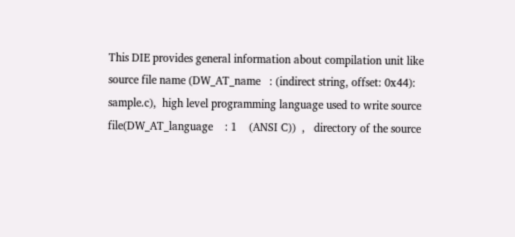This DIE provides general information about compilation unit like source file name (DW_AT_name   : (indirect string, offset: 0x44): sample.c),  high level programming language used to write source file(DW_AT_language    : 1    (ANSI C))  ,   directory of the source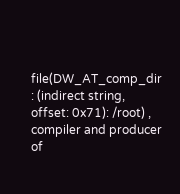file(DW_AT_comp_dir    : (indirect string, offset: 0x71): /root) ,  compiler and producer of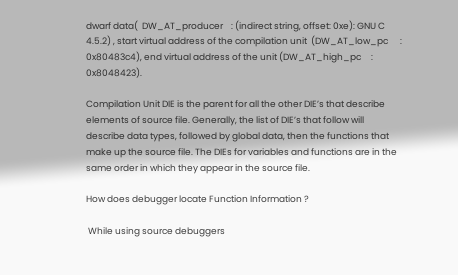dwarf data(  DW_AT_producer    : (indirect string, offset: 0xe): GNU C 4.5.2) , start virtual address of the compilation unit  (DW_AT_low_pc      : 0x80483c4), end virtual address of the unit (DW_AT_high_pc     : 0x8048423).

Compilation Unit DIE is the parent for all the other DIE’s that describe elements of source file. Generally, the list of DIE’s that follow will describe data types, followed by global data, then the functions that make up the source file. The DIEs for variables and functions are in the same order in which they appear in the source file.

How does debugger locate Function Information ?

 While using source debuggers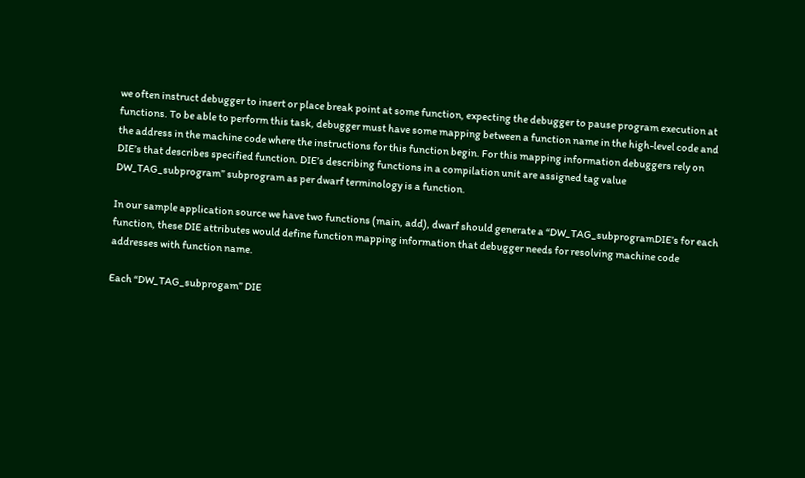we often instruct debugger to insert or place break point at some function, expecting the debugger to pause program execution at functions. To be able to perform this task, debugger must have some mapping between a function name in the high-level code and the address in the machine code where the instructions for this function begin. For this mapping information debuggers rely on DIE’s that describes specified function. DIE’s describing functions in a compilation unit are assigned tag value DW_TAG_subprogram” subprogram as per dwarf terminology is a function.

In our sample application source we have two functions (main, add), dwarf should generate a “DW_TAG_subprogramDIE’s for each function, these DIE attributes would define function mapping information that debugger needs for resolving machine code addresses with function name.

Each “DW_TAG_subprogam” DIE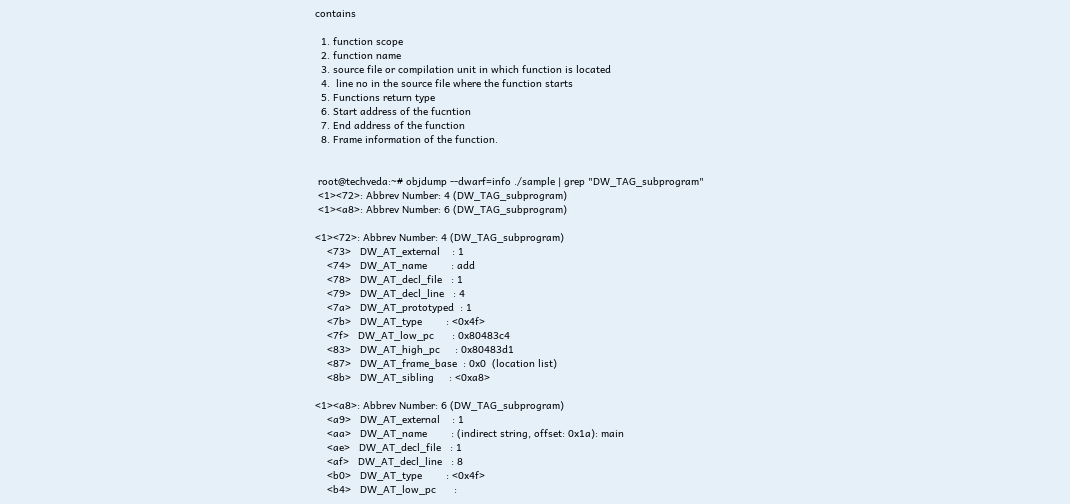contains

  1. function scope
  2. function name
  3. source file or compilation unit in which function is located
  4.  line no in the source file where the function starts
  5. Functions return type
  6. Start address of the fucntion
  7. End address of the function
  8. Frame information of the function.


 root@techveda:~# objdump --dwarf=info ./sample | grep "DW_TAG_subprogram"
 <1><72>: Abbrev Number: 4 (DW_TAG_subprogram)
 <1><a8>: Abbrev Number: 6 (DW_TAG_subprogram)

<1><72>: Abbrev Number: 4 (DW_TAG_subprogram)
    <73>   DW_AT_external    : 1
    <74>   DW_AT_name        : add
    <78>   DW_AT_decl_file   : 1
    <79>   DW_AT_decl_line   : 4
    <7a>   DW_AT_prototyped  : 1
    <7b>   DW_AT_type        : <0x4f>
    <7f>   DW_AT_low_pc      : 0x80483c4
    <83>   DW_AT_high_pc     : 0x80483d1
    <87>   DW_AT_frame_base  : 0x0  (location list)
    <8b>   DW_AT_sibling     : <0xa8>

<1><a8>: Abbrev Number: 6 (DW_TAG_subprogram)
    <a9>   DW_AT_external    : 1
    <aa>   DW_AT_name        : (indirect string, offset: 0x1a): main
    <ae>   DW_AT_decl_file   : 1
    <af>   DW_AT_decl_line   : 8
    <b0>   DW_AT_type        : <0x4f>
    <b4>   DW_AT_low_pc      :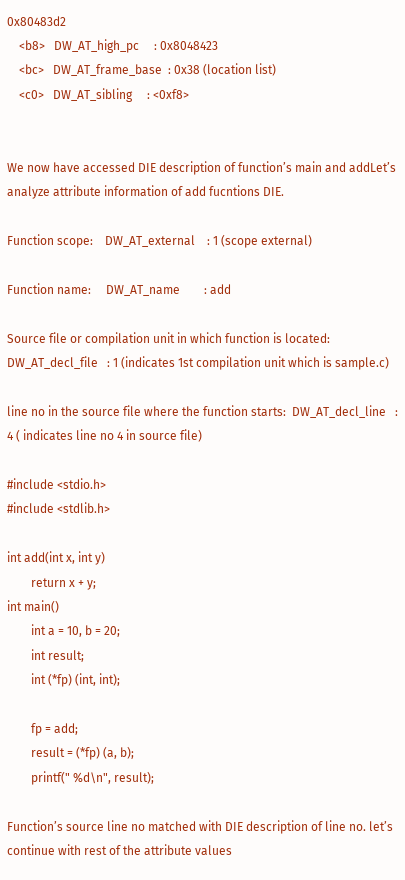0x80483d2
    <b8>   DW_AT_high_pc     : 0x8048423
    <bc>   DW_AT_frame_base  : 0x38 (location list)
    <c0>   DW_AT_sibling     : <0xf8>


We now have accessed DIE description of function’s main and addLet’s analyze attribute information of add fucntions DIE.

Function scope:    DW_AT_external    : 1 (scope external)

Function name:     DW_AT_name        : add

Source file or compilation unit in which function is located:  DW_AT_decl_file   : 1 (indicates 1st compilation unit which is sample.c)

line no in the source file where the function starts:  DW_AT_decl_line   : 4 ( indicates line no 4 in source file)

#include <stdio.h>
#include <stdlib.h>

int add(int x, int y)
        return x + y;
int main()
        int a = 10, b = 20;
        int result;
        int (*fp) (int, int);

        fp = add;
        result = (*fp) (a, b);
        printf(" %d\n", result);

Function’s source line no matched with DIE description of line no. let’s continue with rest of the attribute values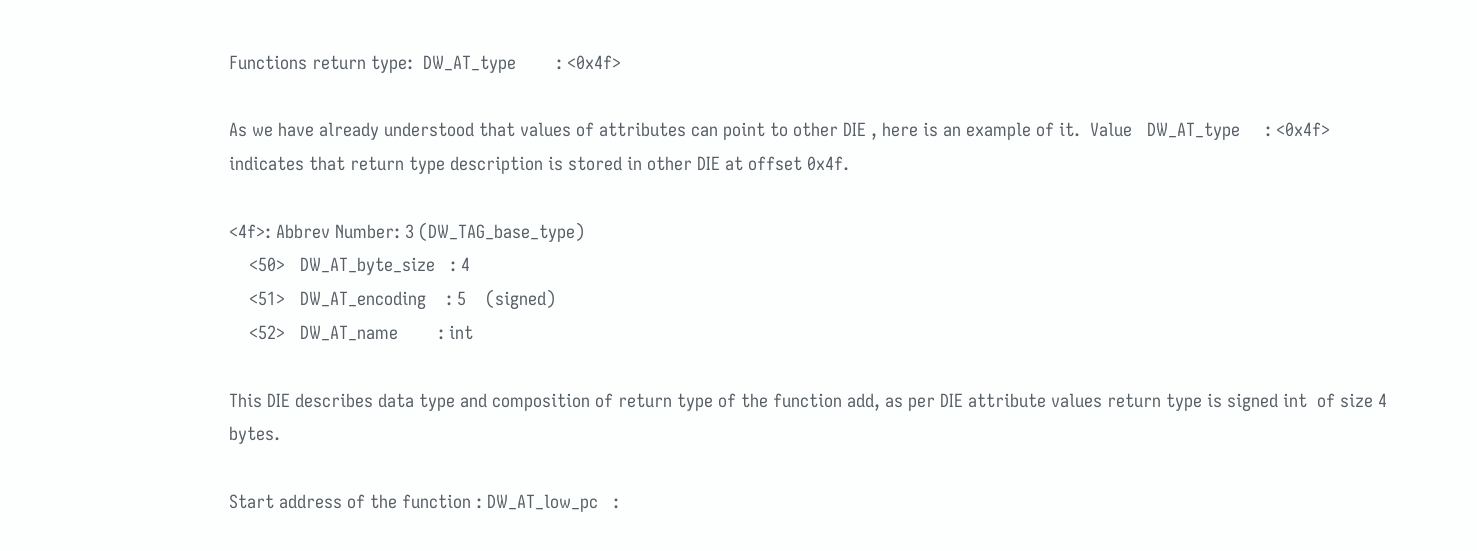Functions return type:  DW_AT_type        : <0x4f>

As we have already understood that values of attributes can point to other DIE , here is an example of it.  Value   DW_AT_type     : <0x4f> indicates that return type description is stored in other DIE at offset 0x4f.

<4f>: Abbrev Number: 3 (DW_TAG_base_type)
    <50>   DW_AT_byte_size   : 4
    <51>   DW_AT_encoding    : 5    (signed)
    <52>   DW_AT_name        : int

This DIE describes data type and composition of return type of the function add, as per DIE attribute values return type is signed int  of size 4 bytes.

Start address of the function : DW_AT_low_pc   :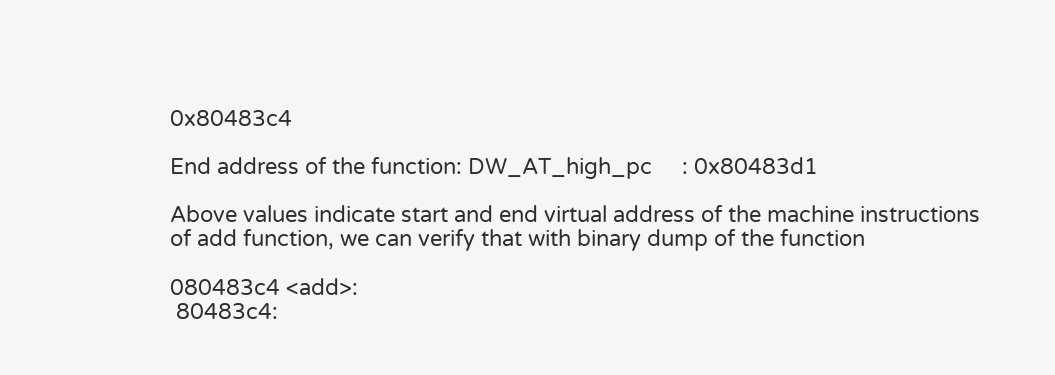0x80483c4

End address of the function: DW_AT_high_pc     : 0x80483d1

Above values indicate start and end virtual address of the machine instructions of add function, we can verify that with binary dump of the function

080483c4 <add>:
 80483c4: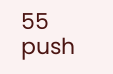55                      push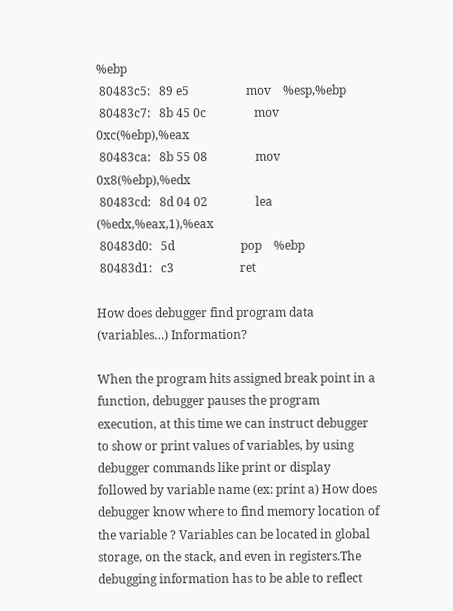%ebp
 80483c5:   89 e5                   mov    %esp,%ebp
 80483c7:   8b 45 0c                mov    0xc(%ebp),%eax
 80483ca:   8b 55 08                mov    0x8(%ebp),%edx
 80483cd:   8d 04 02                lea    (%edx,%eax,1),%eax
 80483d0:   5d                      pop    %ebp
 80483d1:   c3                      ret

How does debugger find program data (variables…) Information?

When the program hits assigned break point in a function, debugger pauses the program execution, at this time we can instruct debugger to show or print values of variables, by using debugger commands like print or display followed by variable name (ex: print a) How does debugger know where to find memory location of the variable ? Variables can be located in global storage, on the stack, and even in registers.The debugging information has to be able to reflect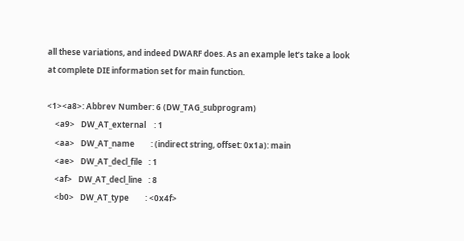all these variations, and indeed DWARF does. As an example let’s take a look at complete DIE information set for main function.

<1><a8>: Abbrev Number: 6 (DW_TAG_subprogram)
    <a9>   DW_AT_external    : 1
    <aa>   DW_AT_name        : (indirect string, offset: 0x1a): main
    <ae>   DW_AT_decl_file   : 1
    <af>   DW_AT_decl_line   : 8
    <b0>   DW_AT_type        : <0x4f>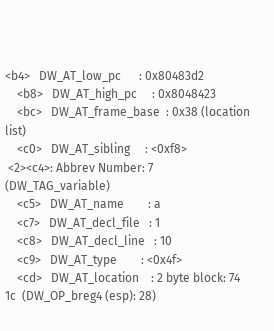<b4>   DW_AT_low_pc      : 0x80483d2
    <b8>   DW_AT_high_pc     : 0x8048423
    <bc>   DW_AT_frame_base  : 0x38 (location list)
    <c0>   DW_AT_sibling     : <0xf8>
 <2><c4>: Abbrev Number: 7 (DW_TAG_variable)
    <c5>   DW_AT_name        : a
    <c7>   DW_AT_decl_file   : 1
    <c8>   DW_AT_decl_line   : 10
    <c9>   DW_AT_type        : <0x4f>
    <cd>   DW_AT_location    : 2 byte block: 74 1c  (DW_OP_breg4 (esp): 28)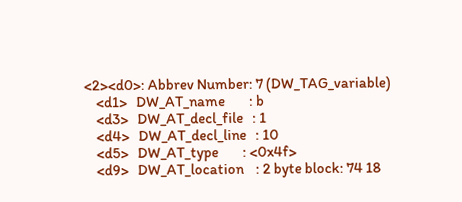<2><d0>: Abbrev Number: 7 (DW_TAG_variable)
    <d1>   DW_AT_name        : b
    <d3>   DW_AT_decl_file   : 1
    <d4>   DW_AT_decl_line   : 10
    <d5>   DW_AT_type        : <0x4f>
    <d9>   DW_AT_location    : 2 byte block: 74 18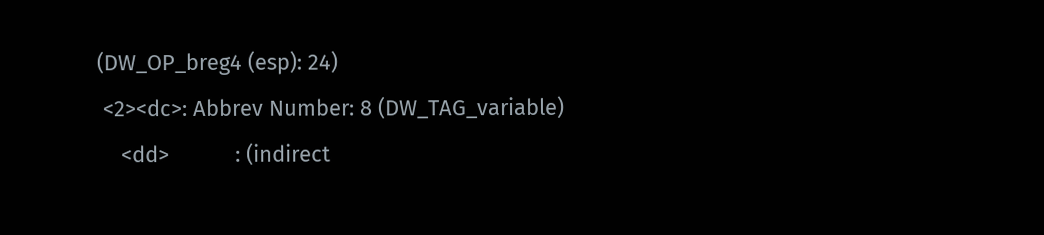(DW_OP_breg4 (esp): 24)
 <2><dc>: Abbrev Number: 8 (DW_TAG_variable)
    <dd>           : (indirect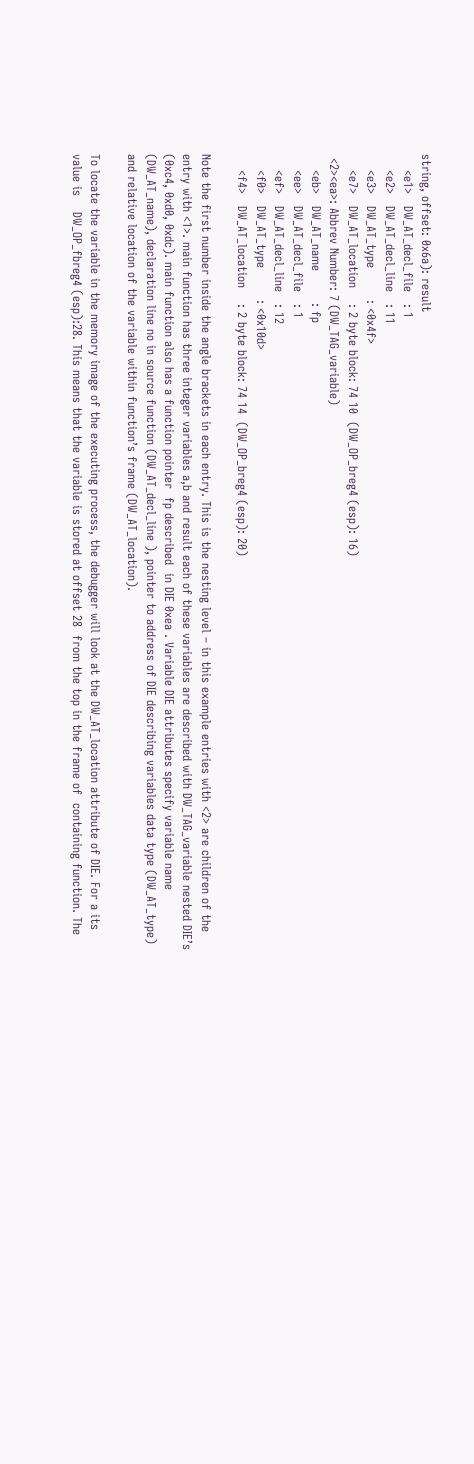string, offset: 0x6a): result
    <e1>   DW_AT_decl_file   : 1
    <e2>   DW_AT_decl_line   : 11
    <e3>   DW_AT_type        : <0x4f>
    <e7>   DW_AT_location    : 2 byte block: 74 10  (DW_OP_breg4 (esp): 16)
 <2><ea>: Abbrev Number: 7 (DW_TAG_variable)
    <eb>   DW_AT_name        : fp
    <ee>   DW_AT_decl_file   : 1
    <ef>   DW_AT_decl_line   : 12
    <f0>   DW_AT_type        : <0x10d>
    <f4>   DW_AT_location    : 2 byte block: 74 14  (DW_OP_breg4 (esp): 20)

Note the first number inside the angle brackets in each entry. This is the nesting level – in this example entries with <2> are children of the entry with <1>. main function has three integer variables a,b and result each of these variables are described with DW_TAG_variable nested DIE’s (0xc4, 0xd0, 0xdc). main function also has a function pointer  fp described  in DIE 0xea . Variable DIE attributes specify variable name (DW_AT_name), declaration line no in source function (DW_AT_decl_line ), pointer to address of DIE describing variables data type (DW_AT_type) and relative location of the variable within function’s frame (DW_AT_location).

To locate the variable in the memory image of the executing process, the debugger will look at the DW_AT_location attribute of DIE. For a its value is    DW_OP_fbreg4 (esp):28. This means that the variable is stored at offset 28  from the top in the frame of  containing function. The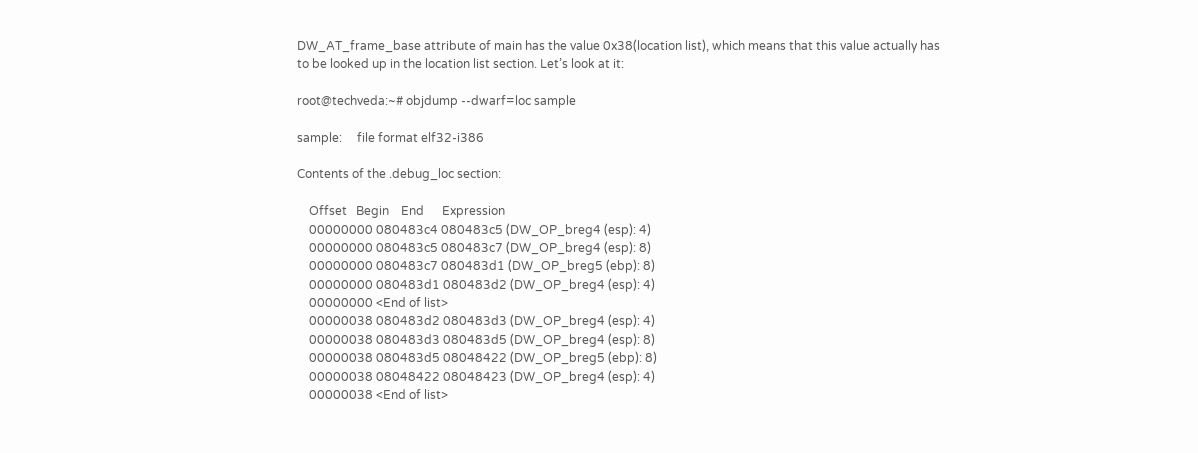DW_AT_frame_base attribute of main has the value 0x38(location list), which means that this value actually has to be looked up in the location list section. Let’s look at it:

root@techveda:~# objdump --dwarf=loc sample

sample:     file format elf32-i386

Contents of the .debug_loc section:

    Offset   Begin    End      Expression
    00000000 080483c4 080483c5 (DW_OP_breg4 (esp): 4)
    00000000 080483c5 080483c7 (DW_OP_breg4 (esp): 8)
    00000000 080483c7 080483d1 (DW_OP_breg5 (ebp): 8)
    00000000 080483d1 080483d2 (DW_OP_breg4 (esp): 4)
    00000000 <End of list>
    00000038 080483d2 080483d3 (DW_OP_breg4 (esp): 4)
    00000038 080483d3 080483d5 (DW_OP_breg4 (esp): 8)
    00000038 080483d5 08048422 (DW_OP_breg5 (ebp): 8)
    00000038 08048422 08048423 (DW_OP_breg4 (esp): 4)
    00000038 <End of list>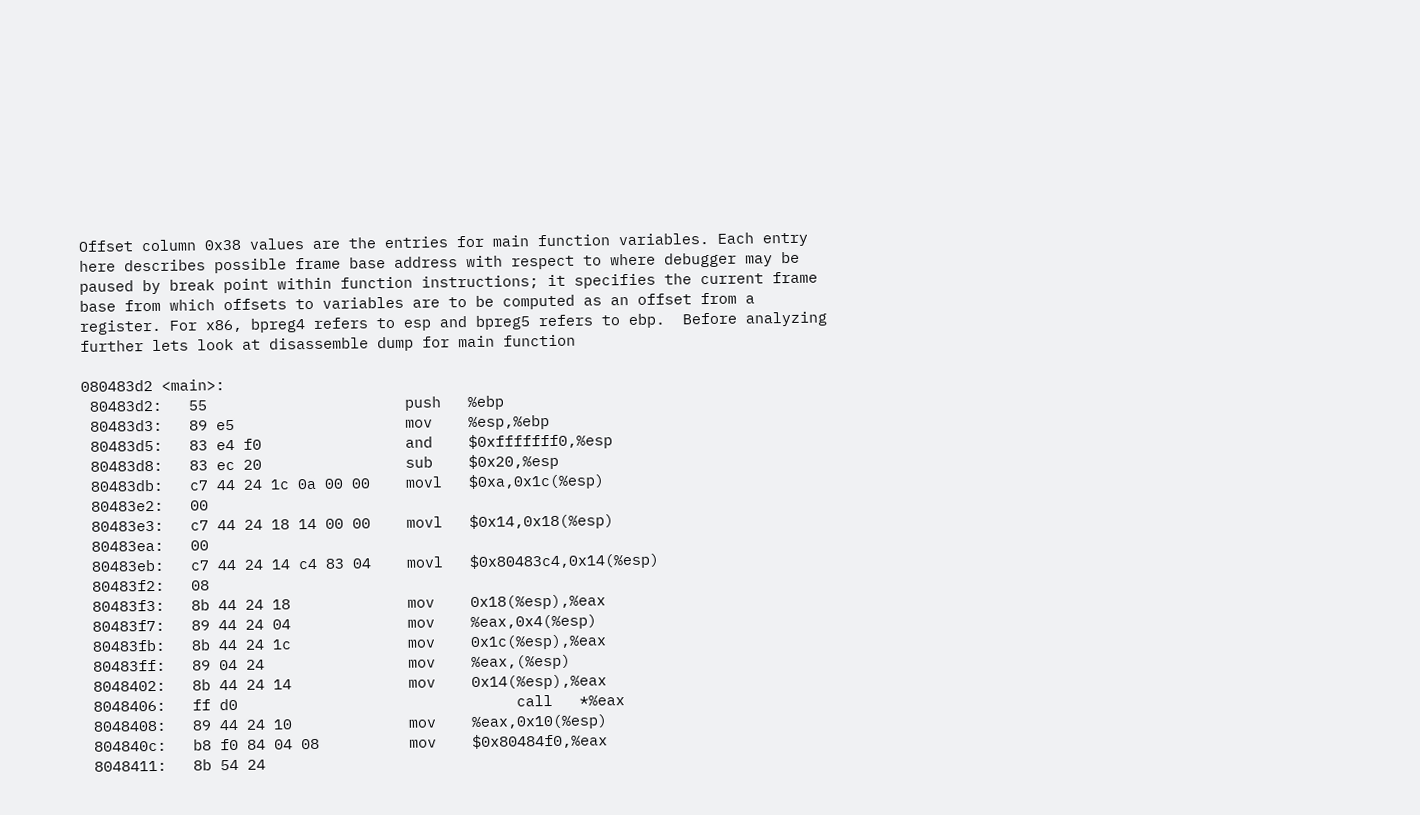Offset column 0x38 values are the entries for main function variables. Each entry here describes possible frame base address with respect to where debugger may be paused by break point within function instructions; it specifies the current frame base from which offsets to variables are to be computed as an offset from a register. For x86, bpreg4 refers to esp and bpreg5 refers to ebp.  Before analyzing further lets look at disassemble dump for main function

080483d2 <main>:
 80483d2:   55                      push   %ebp
 80483d3:   89 e5                   mov    %esp,%ebp
 80483d5:   83 e4 f0                and    $0xfffffff0,%esp
 80483d8:   83 ec 20                sub    $0x20,%esp
 80483db:   c7 44 24 1c 0a 00 00    movl   $0xa,0x1c(%esp)
 80483e2:   00
 80483e3:   c7 44 24 18 14 00 00    movl   $0x14,0x18(%esp)
 80483ea:   00
 80483eb:   c7 44 24 14 c4 83 04    movl   $0x80483c4,0x14(%esp)
 80483f2:   08
 80483f3:   8b 44 24 18             mov    0x18(%esp),%eax
 80483f7:   89 44 24 04             mov    %eax,0x4(%esp)
 80483fb:   8b 44 24 1c             mov    0x1c(%esp),%eax
 80483ff:   89 04 24                mov    %eax,(%esp)
 8048402:   8b 44 24 14             mov    0x14(%esp),%eax
 8048406:   ff d0                               call   *%eax
 8048408:   89 44 24 10             mov    %eax,0x10(%esp)
 804840c:   b8 f0 84 04 08          mov    $0x80484f0,%eax
 8048411:   8b 54 24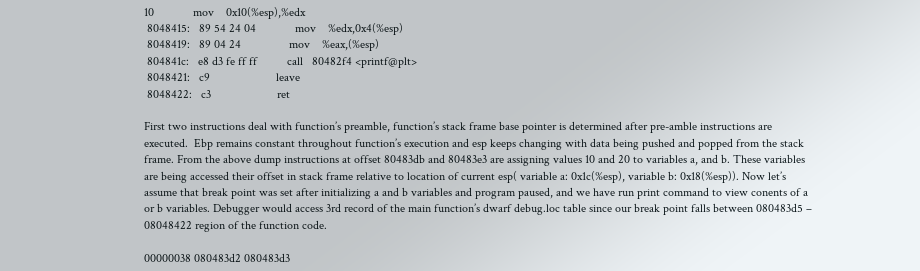10             mov    0x10(%esp),%edx
 8048415:   89 54 24 04             mov    %edx,0x4(%esp)
 8048419:   89 04 24                mov    %eax,(%esp)
 804841c:   e8 d3 fe ff ff          call   80482f4 <printf@plt>
 8048421:   c9                      leave
 8048422:   c3                      ret

First two instructions deal with function’s preamble, function’s stack frame base pointer is determined after pre-amble instructions are executed.  Ebp remains constant throughout function’s execution and esp keeps changing with data being pushed and popped from the stack frame. From the above dump instructions at offset 80483db and 80483e3 are assigning values 10 and 20 to variables a, and b. These variables are being accessed their offset in stack frame relative to location of current esp( variable a: 0x1c(%esp), variable b: 0x18(%esp)). Now let’s assume that break point was set after initializing a and b variables and program paused, and we have run print command to view conents of a or b variables. Debugger would access 3rd record of the main function’s dwarf debug.loc table since our break point falls between 080483d5 – 08048422 region of the function code.

00000038 080483d2 080483d3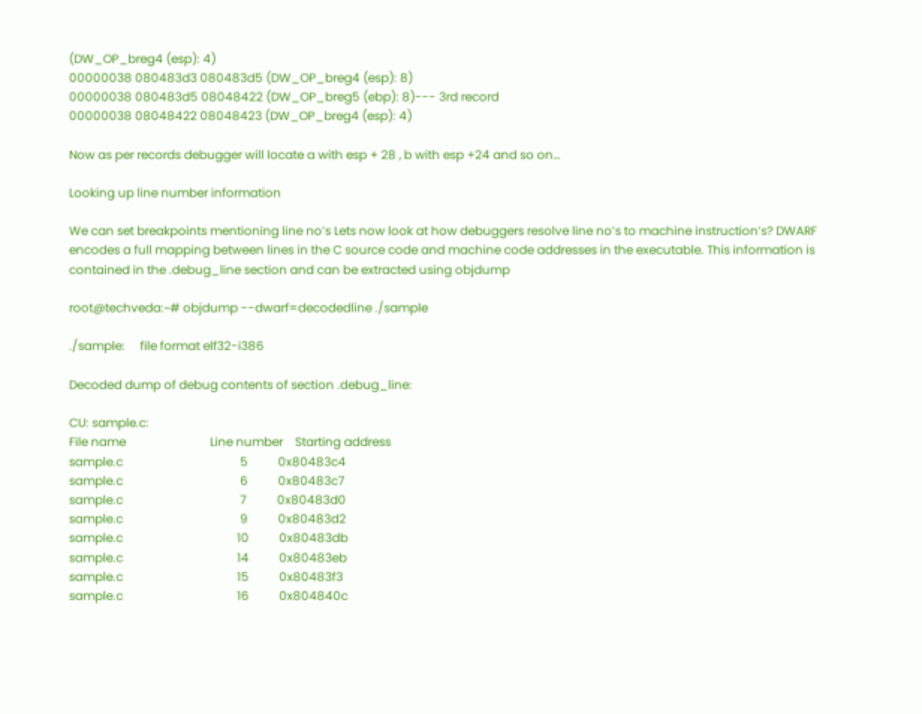(DW_OP_breg4 (esp): 4)
00000038 080483d3 080483d5 (DW_OP_breg4 (esp): 8)
00000038 080483d5 08048422 (DW_OP_breg5 (ebp): 8)--- 3rd record
00000038 08048422 08048423 (DW_OP_breg4 (esp): 4)

Now as per records debugger will locate a with esp + 28 , b with esp +24 and so on…

Looking up line number information

We can set breakpoints mentioning line no’s Lets now look at how debuggers resolve line no’s to machine instruction’s? DWARF encodes a full mapping between lines in the C source code and machine code addresses in the executable. This information is contained in the .debug_line section and can be extracted using objdump

root@techveda:~# objdump --dwarf=decodedline ./sample

./sample:     file format elf32-i386

Decoded dump of debug contents of section .debug_line:

CU: sample.c:
File name                            Line number    Starting address
sample.c                                       5          0x80483c4
sample.c                                       6          0x80483c7
sample.c                                       7          0x80483d0
sample.c                                       9          0x80483d2
sample.c                                      10          0x80483db
sample.c                                      14          0x80483eb
sample.c                                      15          0x80483f3
sample.c                                      16          0x804840c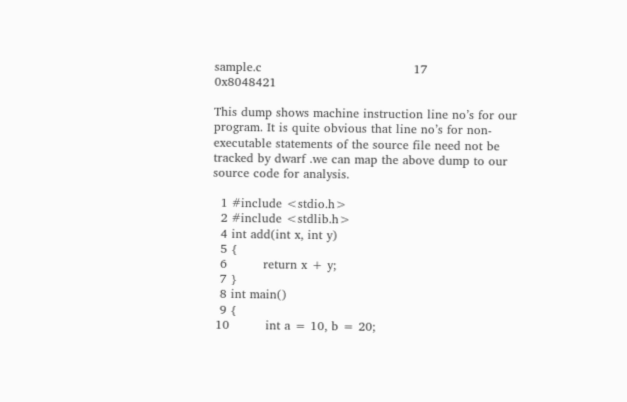sample.c                                      17          0x8048421

This dump shows machine instruction line no’s for our program. It is quite obvious that line no’s for non-executable statements of the source file need not be tracked by dwarf .we can map the above dump to our source code for analysis.

  1 #include <stdio.h>
  2 #include <stdlib.h>
  4 int add(int x, int y)
  5 {
  6         return x + y;
  7 }
  8 int main()
  9 {
 10         int a = 10, b = 20;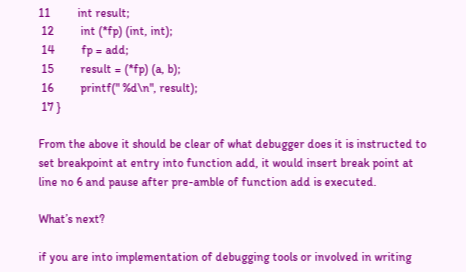11         int result;
 12         int (*fp) (int, int);
 14         fp = add;
 15         result = (*fp) (a, b);
 16         printf(" %d\n", result);
 17 }

From the above it should be clear of what debugger does it is instructed to set breakpoint at entry into function add, it would insert break point at line no 6 and pause after pre-amble of function add is executed.

What’s next?

if you are into implementation of debugging tools or involved in writing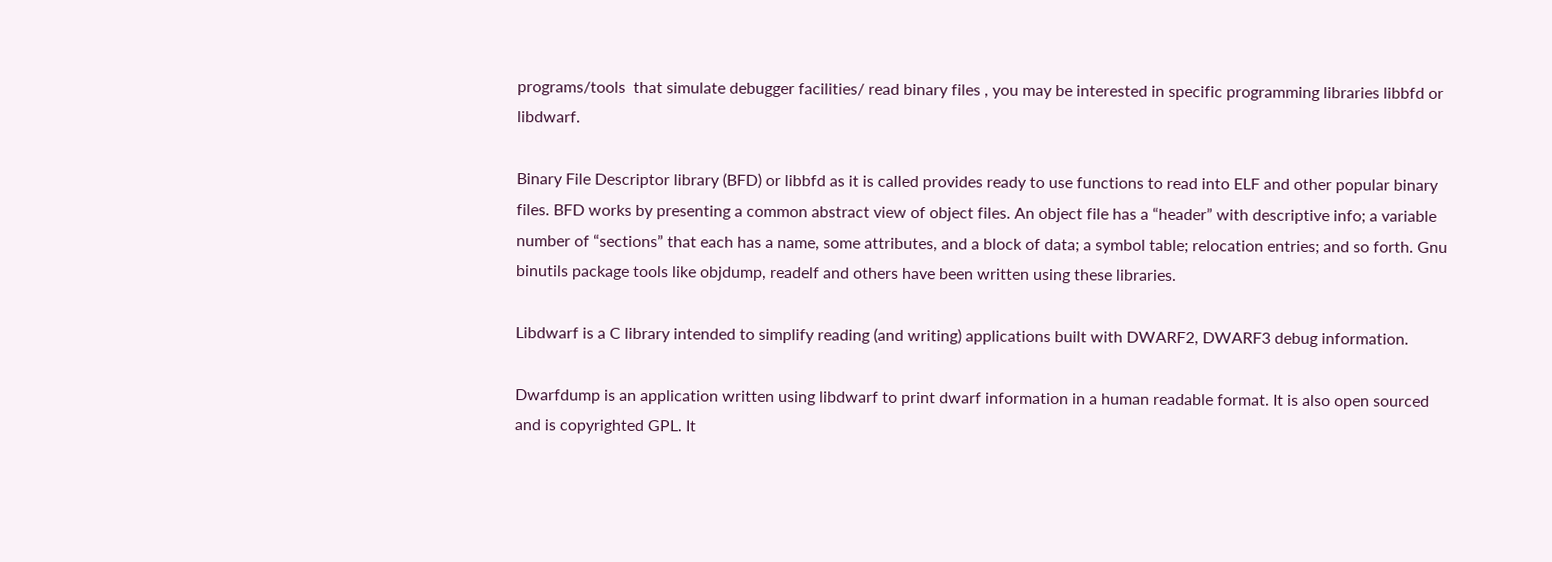programs/tools  that simulate debugger facilities/ read binary files , you may be interested in specific programming libraries libbfd or libdwarf.

Binary File Descriptor library (BFD) or libbfd as it is called provides ready to use functions to read into ELF and other popular binary files. BFD works by presenting a common abstract view of object files. An object file has a “header” with descriptive info; a variable number of “sections” that each has a name, some attributes, and a block of data; a symbol table; relocation entries; and so forth. Gnu binutils package tools like objdump, readelf and others have been written using these libraries.

Libdwarf is a C library intended to simplify reading (and writing) applications built with DWARF2, DWARF3 debug information.

Dwarfdump is an application written using libdwarf to print dwarf information in a human readable format. It is also open sourced and is copyrighted GPL. It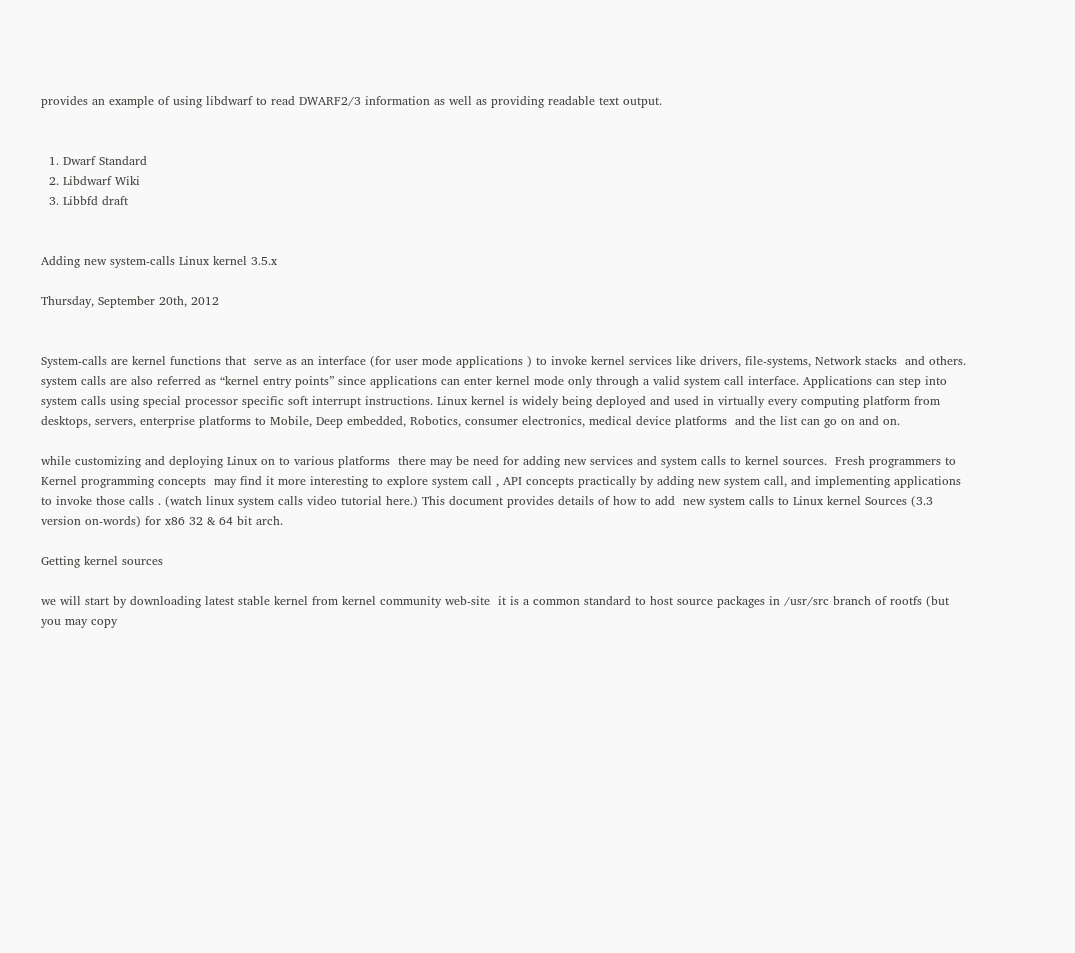provides an example of using libdwarf to read DWARF2/3 information as well as providing readable text output.


  1. Dwarf Standard
  2. Libdwarf Wiki
  3. Libbfd draft


Adding new system-calls Linux kernel 3.5.x

Thursday, September 20th, 2012


System-calls are kernel functions that  serve as an interface (for user mode applications ) to invoke kernel services like drivers, file-systems, Network stacks  and others. system calls are also referred as “kernel entry points” since applications can enter kernel mode only through a valid system call interface. Applications can step into system calls using special processor specific soft interrupt instructions. Linux kernel is widely being deployed and used in virtually every computing platform from desktops, servers, enterprise platforms to Mobile, Deep embedded, Robotics, consumer electronics, medical device platforms  and the list can go on and on.

while customizing and deploying Linux on to various platforms  there may be need for adding new services and system calls to kernel sources.  Fresh programmers to Kernel programming concepts  may find it more interesting to explore system call , API concepts practically by adding new system call, and implementing applications to invoke those calls . (watch linux system calls video tutorial here.) This document provides details of how to add  new system calls to Linux kernel Sources (3.3 version on-words) for x86 32 & 64 bit arch.

Getting kernel sources

we will start by downloading latest stable kernel from kernel community web-site  it is a common standard to host source packages in /usr/src branch of rootfs (but you may copy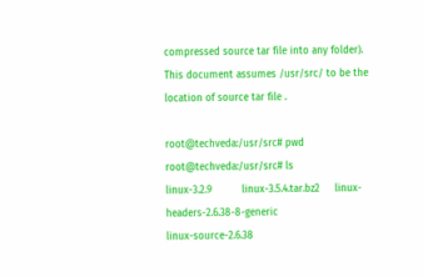compressed source tar file into any folder).  This document assumes /usr/src/ to be the location of source tar file .

root@techveda:/usr/src# pwd
root@techveda:/usr/src# ls
linux-3.2.9          linux-3.5.4.tar.bz2     linux-headers-2.6.38-8-generic                             linux-source-2.6.38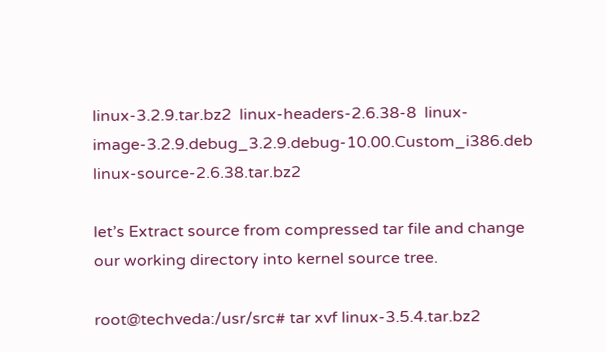linux-3.2.9.tar.bz2  linux-headers-2.6.38-8  linux-image-3.2.9.debug_3.2.9.debug-10.00.Custom_i386.deb  linux-source-2.6.38.tar.bz2

let’s Extract source from compressed tar file and change our working directory into kernel source tree.

root@techveda:/usr/src# tar xvf linux-3.5.4.tar.bz2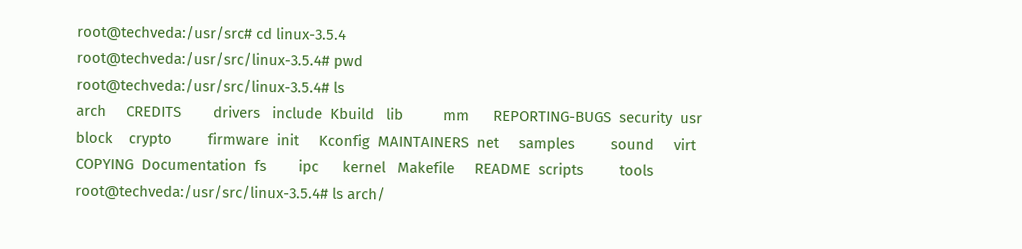root@techveda:/usr/src# cd linux-3.5.4
root@techveda:/usr/src/linux-3.5.4# pwd
root@techveda:/usr/src/linux-3.5.4# ls
arch     CREDITS        drivers   include  Kbuild   lib          mm      REPORTING-BUGS  security  usr
block    crypto         firmware  init     Kconfig  MAINTAINERS  net     samples         sound     virt
COPYING  Documentation  fs        ipc      kernel   Makefile     README  scripts         tools
root@techveda:/usr/src/linux-3.5.4# ls arch/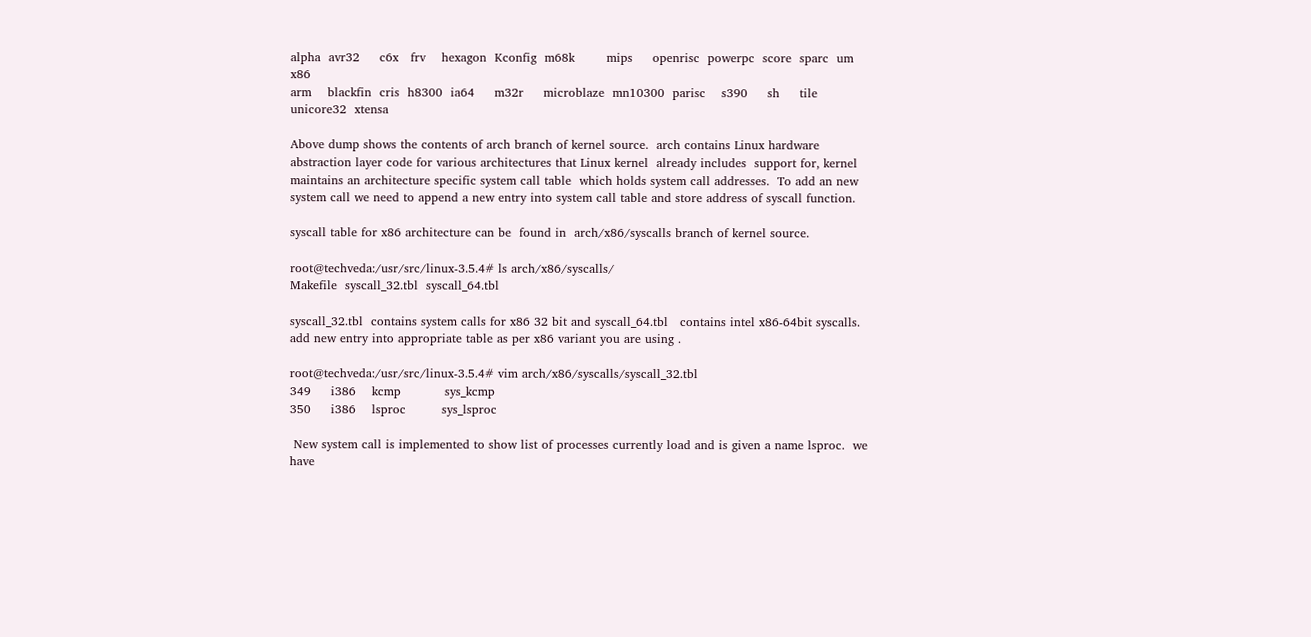alpha  avr32     c6x   frv    hexagon  Kconfig  m68k        mips     openrisc  powerpc  score  sparc  um         x86
arm    blackfin  cris  h8300  ia64     m32r     microblaze  mn10300  parisc    s390     sh     tile   unicore32  xtensa

Above dump shows the contents of arch branch of kernel source.  arch contains Linux hardware abstraction layer code for various architectures that Linux kernel  already includes  support for, kernel maintains an architecture specific system call table  which holds system call addresses.  To add an new system call we need to append a new entry into system call table and store address of syscall function.

syscall table for x86 architecture can be  found in  arch/x86/syscalls branch of kernel source.

root@techveda:/usr/src/linux-3.5.4# ls arch/x86/syscalls/
Makefile  syscall_32.tbl  syscall_64.tbl

syscall_32.tbl  contains system calls for x86 32 bit and syscall_64.tbl   contains intel x86-64bit syscalls. add new entry into appropriate table as per x86 variant you are using .

root@techveda:/usr/src/linux-3.5.4# vim arch/x86/syscalls/syscall_32.tbl
349     i386    kcmp           sys_kcmp
350     i386    lsproc         sys_lsproc

 New system call is implemented to show list of processes currently load and is given a name lsproc.  we have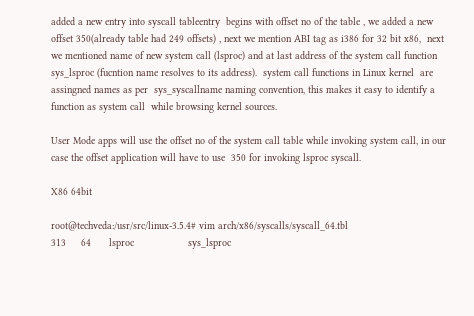added a new entry into syscall tableentry  begins with offset no of the table , we added a new offset 350(already table had 249 offsets) , next we mention ABI tag as i386 for 32 bit x86,  next we mentioned name of new system call (lsproc) and at last address of the system call function sys_lsproc (fucntion name resolves to its address).  system call functions in Linux kernel  are assingned names as per  sys_syscallname naming convention, this makes it easy to identify a function as system call  while browsing kernel sources.

User Mode apps will use the offset no of the system call table while invoking system call, in our case the offset application will have to use  350 for invoking lsproc syscall.

X86 64bit

root@techveda:/usr/src/linux-3.5.4# vim arch/x86/syscalls/syscall_64.tbl
313     64      lsproc                  sys_lsproc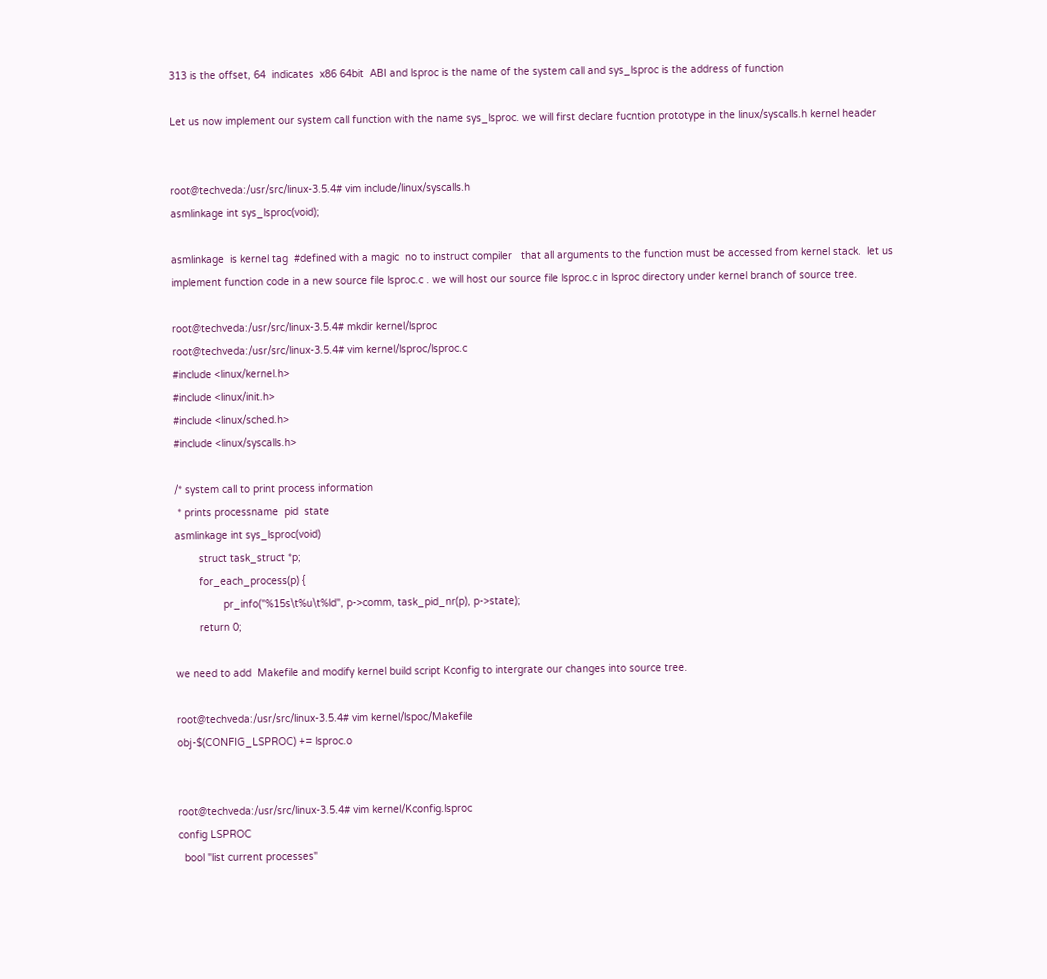313 is the offset, 64  indicates  x86 64bit  ABI and lsproc is the name of the system call and sys_lsproc is the address of function

Let us now implement our system call function with the name sys_lsproc. we will first declare fucntion prototype in the linux/syscalls.h kernel header


root@techveda:/usr/src/linux-3.5.4# vim include/linux/syscalls.h
asmlinkage int sys_lsproc(void);

asmlinkage  is kernel tag  #defined with a magic  no to instruct compiler   that all arguments to the function must be accessed from kernel stack.  let us implement function code in a new source file lsproc.c . we will host our source file lsproc.c in lsproc directory under kernel branch of source tree.

root@techveda:/usr/src/linux-3.5.4# mkdir kernel/lsproc
root@techveda:/usr/src/linux-3.5.4# vim kernel/lsproc/lsproc.c
#include <linux/kernel.h>
#include <linux/init.h>
#include <linux/sched.h>
#include <linux/syscalls.h>

/* system call to print process information
 * prints processname  pid  state
asmlinkage int sys_lsproc(void)
        struct task_struct *p;
        for_each_process(p) {
                pr_info("%15s\t%u\t%ld", p->comm, task_pid_nr(p), p->state);
        return 0;

we need to add  Makefile and modify kernel build script Kconfig to intergrate our changes into source tree.

root@techveda:/usr/src/linux-3.5.4# vim kernel/lspoc/Makefile
obj-$(CONFIG_LSPROC) += lsproc.o


root@techveda:/usr/src/linux-3.5.4# vim kernel/Kconfig.lsproc
config LSPROC
  bool "list current processes"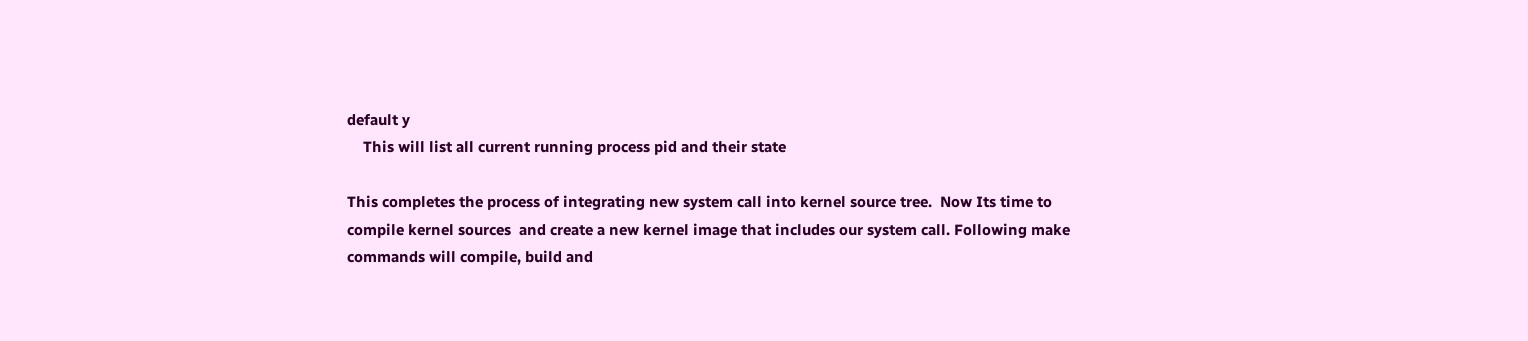default y
    This will list all current running process pid and their state

This completes the process of integrating new system call into kernel source tree.  Now Its time to compile kernel sources  and create a new kernel image that includes our system call. Following make commands will compile, build and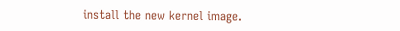install the new kernel image.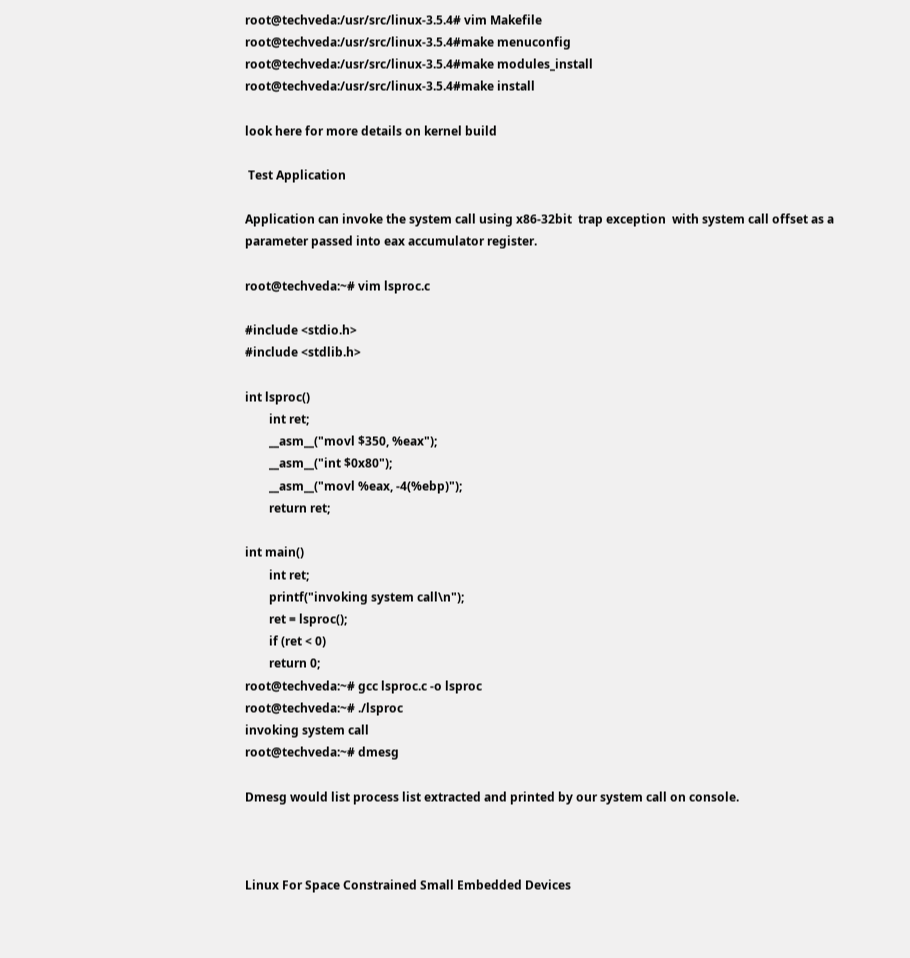root@techveda:/usr/src/linux-3.5.4# vim Makefile
root@techveda:/usr/src/linux-3.5.4#make menuconfig
root@techveda:/usr/src/linux-3.5.4#make modules_install
root@techveda:/usr/src/linux-3.5.4#make install

look here for more details on kernel build

 Test Application

Application can invoke the system call using x86-32bit  trap exception  with system call offset as a parameter passed into eax accumulator register.

root@techveda:~# vim lsproc.c

#include <stdio.h>
#include <stdlib.h>

int lsproc()
        int ret;
        __asm__("movl $350, %eax");
        __asm__("int $0x80");
        __asm__("movl %eax, -4(%ebp)");
        return ret;

int main()
        int ret;
        printf("invoking system call\n");
        ret = lsproc();
        if (ret < 0)
        return 0;
root@techveda:~# gcc lsproc.c -o lsproc
root@techveda:~# ./lsproc
invoking system call
root@techveda:~# dmesg

Dmesg would list process list extracted and printed by our system call on console.



Linux For Space Constrained Small Embedded Devices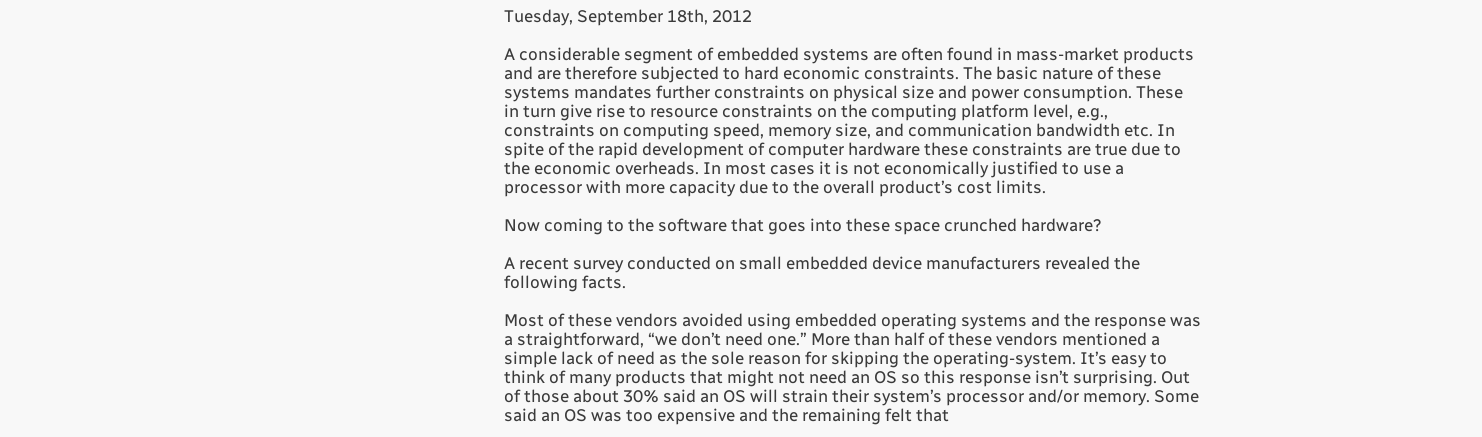Tuesday, September 18th, 2012

A considerable segment of embedded systems are often found in mass-market products and are therefore subjected to hard economic constraints. The basic nature of these systems mandates further constraints on physical size and power consumption. These in turn give rise to resource constraints on the computing platform level, e.g., constraints on computing speed, memory size, and communication bandwidth etc. In spite of the rapid development of computer hardware these constraints are true due to the economic overheads. In most cases it is not economically justified to use a processor with more capacity due to the overall product’s cost limits.

Now coming to the software that goes into these space crunched hardware?

A recent survey conducted on small embedded device manufacturers revealed the following facts.

Most of these vendors avoided using embedded operating systems and the response was a straightforward, “we don’t need one.” More than half of these vendors mentioned a simple lack of need as the sole reason for skipping the operating-system. It’s easy to think of many products that might not need an OS so this response isn’t surprising. Out of those about 30% said an OS will strain their system’s processor and/or memory. Some said an OS was too expensive and the remaining felt that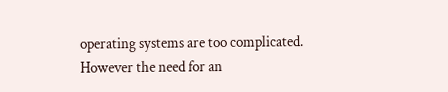operating systems are too complicated. However the need for an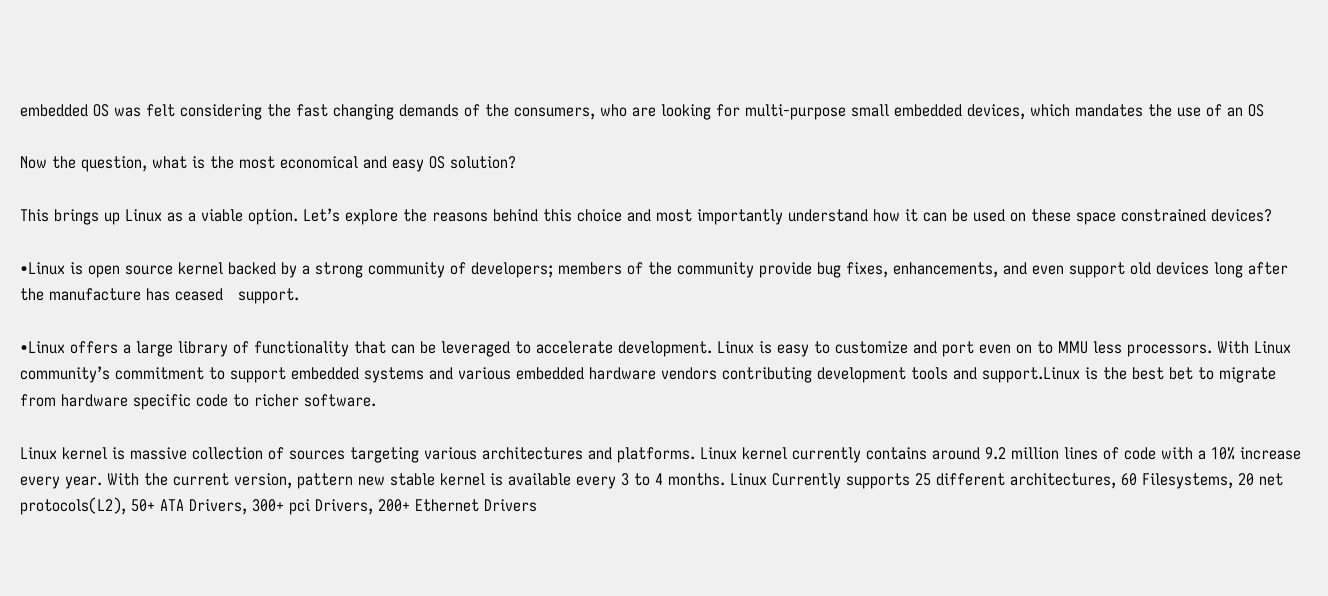embedded OS was felt considering the fast changing demands of the consumers, who are looking for multi-purpose small embedded devices, which mandates the use of an OS

Now the question, what is the most economical and easy OS solution?

This brings up Linux as a viable option. Let’s explore the reasons behind this choice and most importantly understand how it can be used on these space constrained devices?

•Linux is open source kernel backed by a strong community of developers; members of the community provide bug fixes, enhancements, and even support old devices long after the manufacture has ceased   support.

•Linux offers a large library of functionality that can be leveraged to accelerate development. Linux is easy to customize and port even on to MMU less processors. With Linux community’s commitment to support embedded systems and various embedded hardware vendors contributing development tools and support.Linux is the best bet to migrate from hardware specific code to richer software.

Linux kernel is massive collection of sources targeting various architectures and platforms. Linux kernel currently contains around 9.2 million lines of code with a 10% increase every year. With the current version, pattern new stable kernel is available every 3 to 4 months. Linux Currently supports 25 different architectures, 60 Filesystems, 20 net protocols(L2), 50+ ATA Drivers, 300+ pci Drivers, 200+ Ethernet Drivers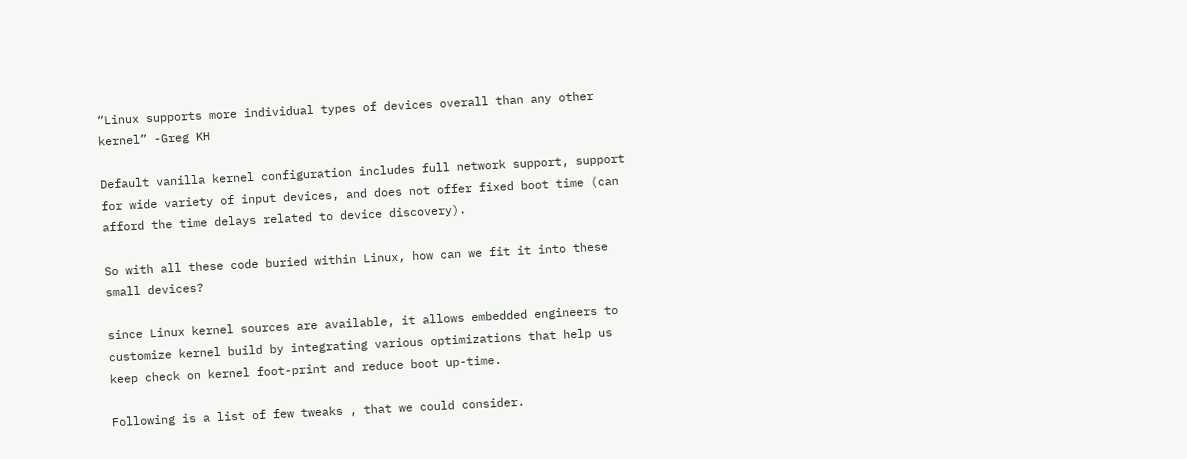“Linux supports more individual types of devices overall than any other kernel” -Greg KH

Default vanilla kernel configuration includes full network support, support for wide variety of input devices, and does not offer fixed boot time (can afford the time delays related to device discovery).

So with all these code buried within Linux, how can we fit it into these small devices?

since Linux kernel sources are available, it allows embedded engineers to customize kernel build by integrating various optimizations that help us keep check on kernel foot-print and reduce boot up-time.

Following is a list of few tweaks , that we could consider.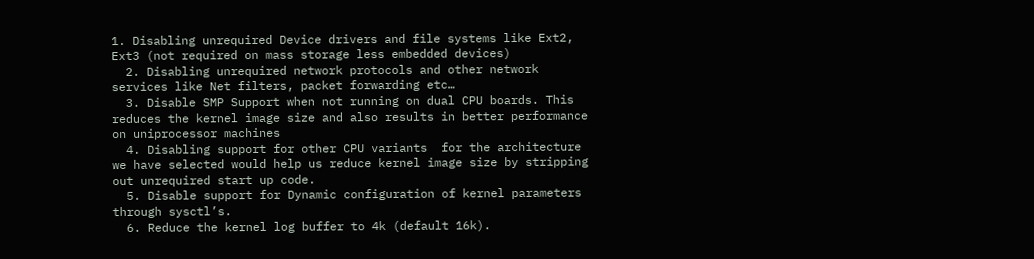1. Disabling unrequired Device drivers and file systems like Ext2, Ext3 (not required on mass storage less embedded devices)
  2. Disabling unrequired network protocols and other network services like Net filters, packet forwarding etc…
  3. Disable SMP Support when not running on dual CPU boards. This reduces the kernel image size and also results in better performance on uniprocessor machines
  4. Disabling support for other CPU variants  for the architecture we have selected would help us reduce kernel image size by stripping out unrequired start up code.
  5. Disable support for Dynamic configuration of kernel parameters through sysctl’s.
  6. Reduce the kernel log buffer to 4k (default 16k).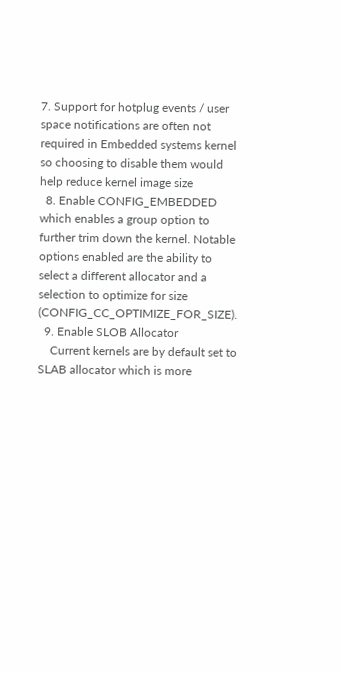7. Support for hotplug events / user space notifications are often not required in Embedded systems kernel so choosing to disable them would help reduce kernel image size
  8. Enable CONFIG_EMBEDDED which enables a group option to further trim down the kernel. Notable options enabled are the ability to select a different allocator and a selection to optimize for size (CONFIG_CC_OPTIMIZE_FOR_SIZE).
  9. Enable SLOB Allocator
    Current kernels are by default set to SLAB allocator which is more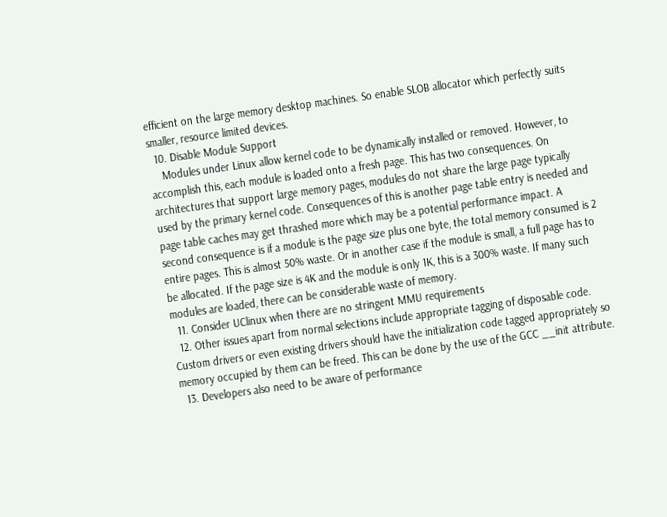efficient on the large memory desktop machines. So enable SLOB allocator which perfectly suits smaller, resource limited devices.
  10. Disable Module Support
    Modules under Linux allow kernel code to be dynamically installed or removed. However, to accomplish this, each module is loaded onto a fresh page. This has two consequences. On architectures that support large memory pages, modules do not share the large page typically used by the primary kernel code. Consequences of this is another page table entry is needed and page table caches may get thrashed more which may be a potential performance impact. A second consequence is if a module is the page size plus one byte, the total memory consumed is 2 entire pages. This is almost 50% waste. Or in another case if the module is small, a full page has to be allocated. If the page size is 4K and the module is only 1K, this is a 300% waste. If many such modules are loaded, there can be considerable waste of memory.
  11. Consider UClinux when there are no stringent MMU requirements
  12. Other issues apart from normal selections include appropriate tagging of disposable code. Custom drivers or even existing drivers should have the initialization code tagged appropriately so memory occupied by them can be freed. This can be done by the use of the GCC __init attribute.
  13. Developers also need to be aware of performance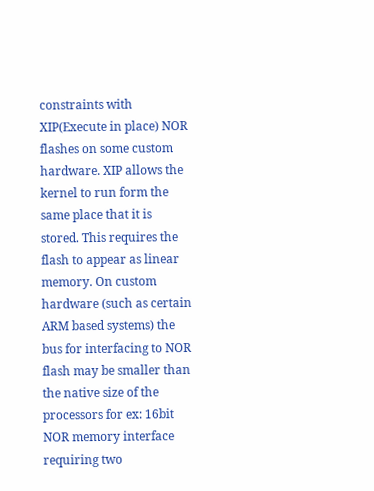constraints with XIP(Execute in place) NOR flashes on some custom hardware. XIP allows the kernel to run form the same place that it is stored. This requires the flash to appear as linear memory. On custom hardware (such as certain ARM based systems) the bus for interfacing to NOR flash may be smaller than the native size of the processors for ex: 16bit NOR memory interface requiring two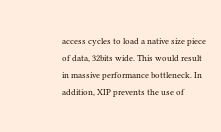access cycles to load a native size piece of data, 32bits wide. This would result in massive performance bottleneck. In addition, XIP prevents the use of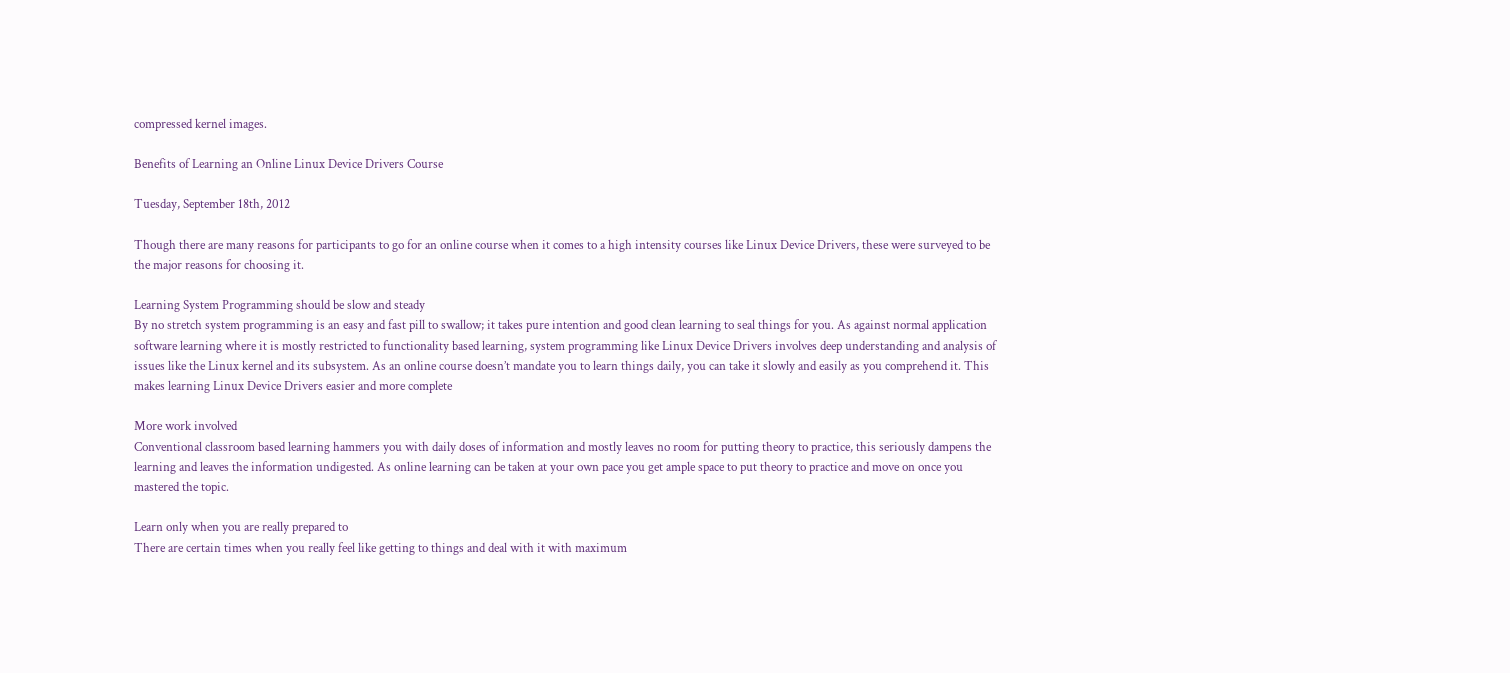compressed kernel images.

Benefits of Learning an Online Linux Device Drivers Course

Tuesday, September 18th, 2012

Though there are many reasons for participants to go for an online course when it comes to a high intensity courses like Linux Device Drivers, these were surveyed to be the major reasons for choosing it.

Learning System Programming should be slow and steady
By no stretch system programming is an easy and fast pill to swallow; it takes pure intention and good clean learning to seal things for you. As against normal application software learning where it is mostly restricted to functionality based learning, system programming like Linux Device Drivers involves deep understanding and analysis of issues like the Linux kernel and its subsystem. As an online course doesn’t mandate you to learn things daily, you can take it slowly and easily as you comprehend it. This makes learning Linux Device Drivers easier and more complete

More work involved
Conventional classroom based learning hammers you with daily doses of information and mostly leaves no room for putting theory to practice, this seriously dampens the learning and leaves the information undigested. As online learning can be taken at your own pace you get ample space to put theory to practice and move on once you mastered the topic.

Learn only when you are really prepared to
There are certain times when you really feel like getting to things and deal with it with maximum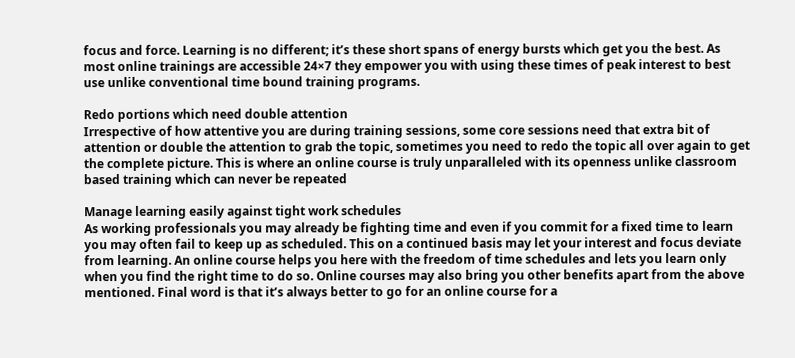focus and force. Learning is no different; it’s these short spans of energy bursts which get you the best. As most online trainings are accessible 24×7 they empower you with using these times of peak interest to best use unlike conventional time bound training programs.

Redo portions which need double attention
Irrespective of how attentive you are during training sessions, some core sessions need that extra bit of attention or double the attention to grab the topic, sometimes you need to redo the topic all over again to get the complete picture. This is where an online course is truly unparalleled with its openness unlike classroom based training which can never be repeated

Manage learning easily against tight work schedules
As working professionals you may already be fighting time and even if you commit for a fixed time to learn you may often fail to keep up as scheduled. This on a continued basis may let your interest and focus deviate from learning. An online course helps you here with the freedom of time schedules and lets you learn only when you find the right time to do so. Online courses may also bring you other benefits apart from the above mentioned. Final word is that it’s always better to go for an online course for a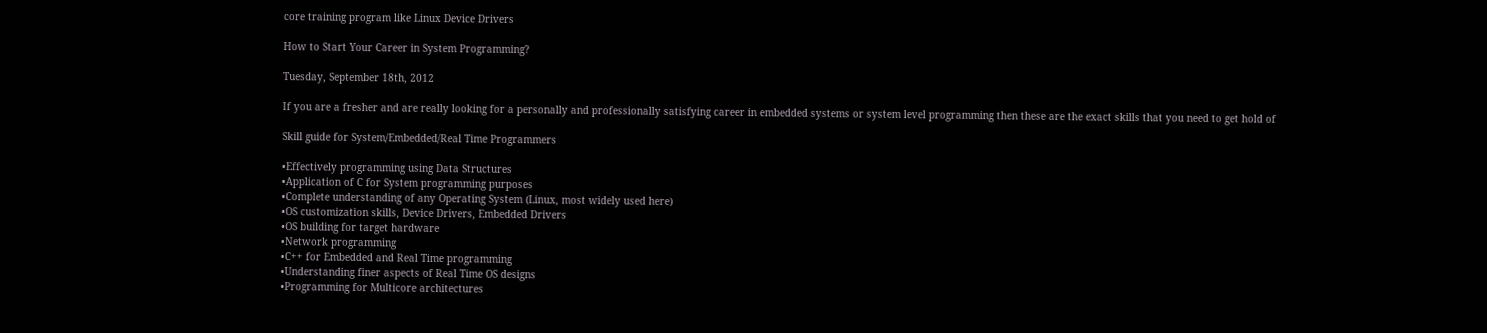core training program like Linux Device Drivers

How to Start Your Career in System Programming?

Tuesday, September 18th, 2012

If you are a fresher and are really looking for a personally and professionally satisfying career in embedded systems or system level programming then these are the exact skills that you need to get hold of

Skill guide for System/Embedded/Real Time Programmers

•Effectively programming using Data Structures
•Application of C for System programming purposes
•Complete understanding of any Operating System (Linux, most widely used here)
•OS customization skills, Device Drivers, Embedded Drivers
•OS building for target hardware
•Network programming
•C++ for Embedded and Real Time programming
•Understanding finer aspects of Real Time OS designs
•Programming for Multicore architectures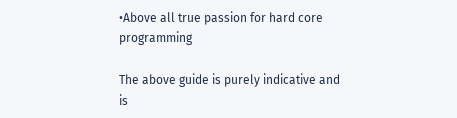•Above all true passion for hard core programming

The above guide is purely indicative and is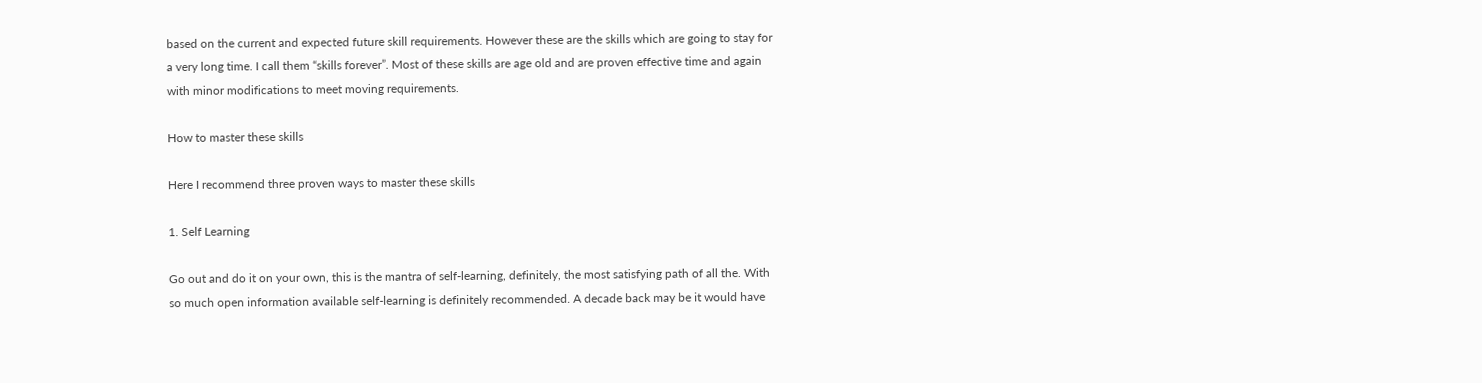based on the current and expected future skill requirements. However these are the skills which are going to stay for a very long time. I call them “skills forever”. Most of these skills are age old and are proven effective time and again with minor modifications to meet moving requirements.

How to master these skills

Here I recommend three proven ways to master these skills

1. Self Learning

Go out and do it on your own, this is the mantra of self-learning, definitely, the most satisfying path of all the. With so much open information available self-learning is definitely recommended. A decade back may be it would have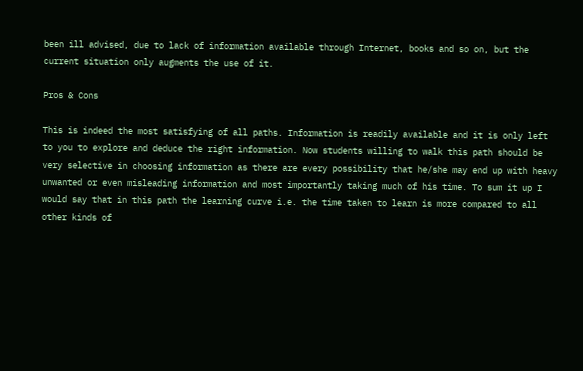been ill advised, due to lack of information available through Internet, books and so on, but the current situation only augments the use of it.

Pros & Cons

This is indeed the most satisfying of all paths. Information is readily available and it is only left to you to explore and deduce the right information. Now students willing to walk this path should be very selective in choosing information as there are every possibility that he/she may end up with heavy unwanted or even misleading information and most importantly taking much of his time. To sum it up I would say that in this path the learning curve i.e. the time taken to learn is more compared to all other kinds of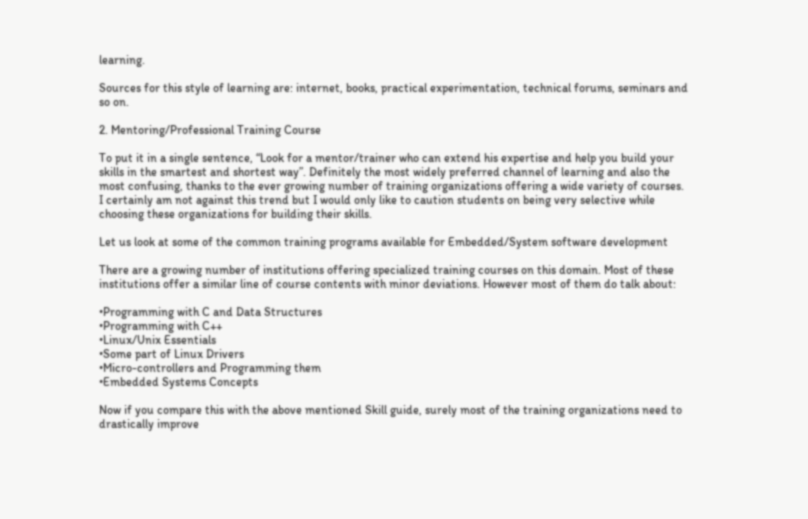learning.

Sources for this style of learning are: internet, books, practical experimentation, technical forums, seminars and so on.

2. Mentoring/Professional Training Course

To put it in a single sentence, “Look for a mentor/trainer who can extend his expertise and help you build your skills in the smartest and shortest way”. Definitely the most widely preferred channel of learning and also the most confusing, thanks to the ever growing number of training organizations offering a wide variety of courses. I certainly am not against this trend but I would only like to caution students on being very selective while choosing these organizations for building their skills.

Let us look at some of the common training programs available for Embedded/System software development

There are a growing number of institutions offering specialized training courses on this domain. Most of these institutions offer a similar line of course contents with minor deviations. However most of them do talk about:

•Programming with C and Data Structures
•Programming with C++
•Linux/Unix Essentials
•Some part of Linux Drivers
•Micro-controllers and Programming them
•Embedded Systems Concepts

Now if you compare this with the above mentioned Skill guide, surely most of the training organizations need to drastically improve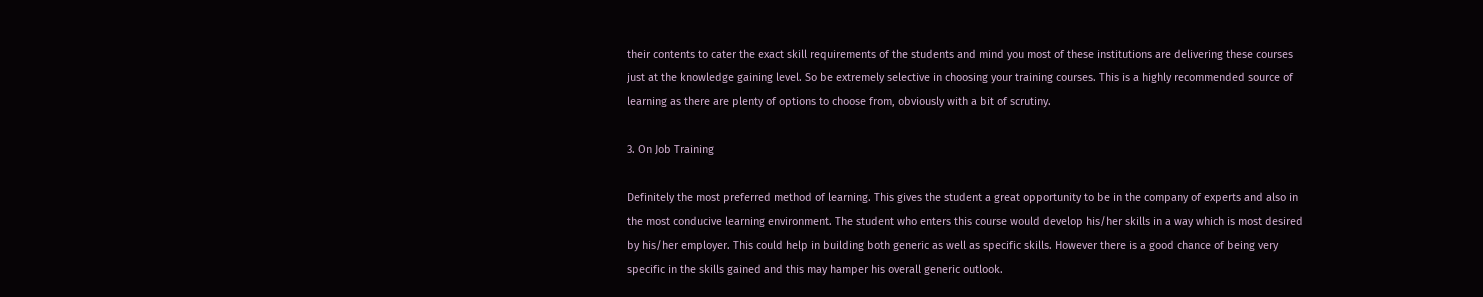their contents to cater the exact skill requirements of the students and mind you most of these institutions are delivering these courses just at the knowledge gaining level. So be extremely selective in choosing your training courses. This is a highly recommended source of learning as there are plenty of options to choose from, obviously with a bit of scrutiny.

3. On Job Training

Definitely the most preferred method of learning. This gives the student a great opportunity to be in the company of experts and also in the most conducive learning environment. The student who enters this course would develop his/her skills in a way which is most desired by his/her employer. This could help in building both generic as well as specific skills. However there is a good chance of being very specific in the skills gained and this may hamper his overall generic outlook.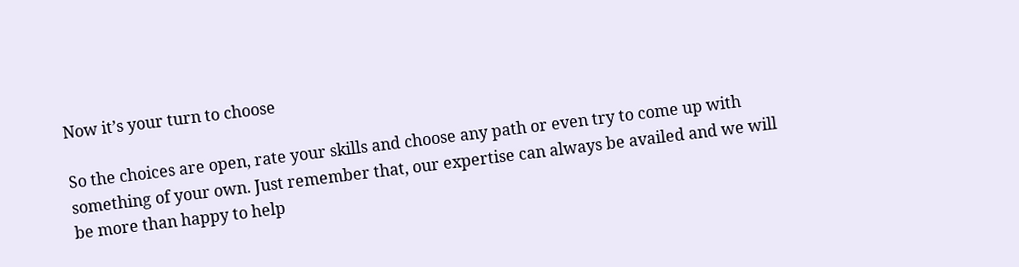Now it’s your turn to choose

So the choices are open, rate your skills and choose any path or even try to come up with something of your own. Just remember that, our expertise can always be availed and we will be more than happy to help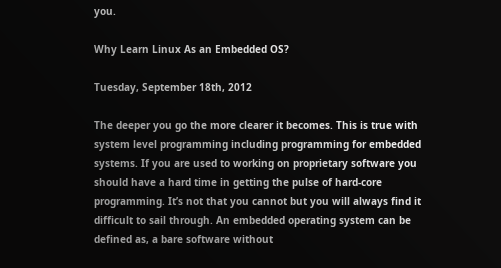you.

Why Learn Linux As an Embedded OS?

Tuesday, September 18th, 2012

The deeper you go the more clearer it becomes. This is true with system level programming including programming for embedded systems. If you are used to working on proprietary software you should have a hard time in getting the pulse of hard-core programming. It’s not that you cannot but you will always find it difficult to sail through. An embedded operating system can be defined as, a bare software without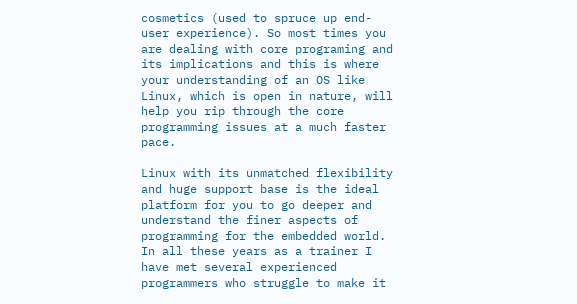cosmetics (used to spruce up end- user experience). So most times you are dealing with core programing and its implications and this is where your understanding of an OS like Linux, which is open in nature, will help you rip through the core programming issues at a much faster pace.

Linux with its unmatched flexibility and huge support base is the ideal platform for you to go deeper and understand the finer aspects of programming for the embedded world. In all these years as a trainer I have met several experienced programmers who struggle to make it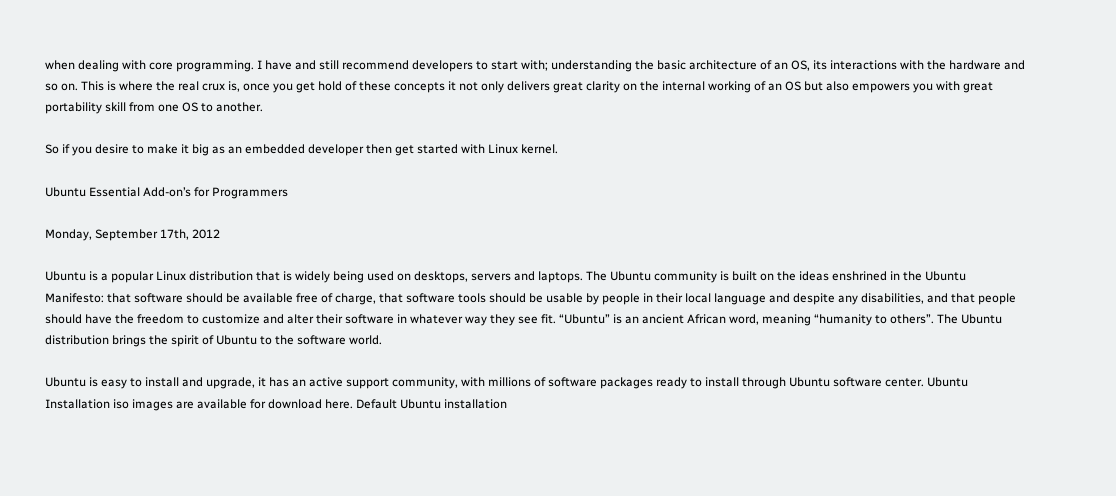when dealing with core programming. I have and still recommend developers to start with; understanding the basic architecture of an OS, its interactions with the hardware and so on. This is where the real crux is, once you get hold of these concepts it not only delivers great clarity on the internal working of an OS but also empowers you with great portability skill from one OS to another.

So if you desire to make it big as an embedded developer then get started with Linux kernel.

Ubuntu Essential Add-on’s for Programmers

Monday, September 17th, 2012

Ubuntu is a popular Linux distribution that is widely being used on desktops, servers and laptops. The Ubuntu community is built on the ideas enshrined in the Ubuntu Manifesto: that software should be available free of charge, that software tools should be usable by people in their local language and despite any disabilities, and that people should have the freedom to customize and alter their software in whatever way they see fit. “Ubuntu” is an ancient African word, meaning “humanity to others”. The Ubuntu distribution brings the spirit of Ubuntu to the software world.

Ubuntu is easy to install and upgrade, it has an active support community, with millions of software packages ready to install through Ubuntu software center. Ubuntu Installation iso images are available for download here. Default Ubuntu installation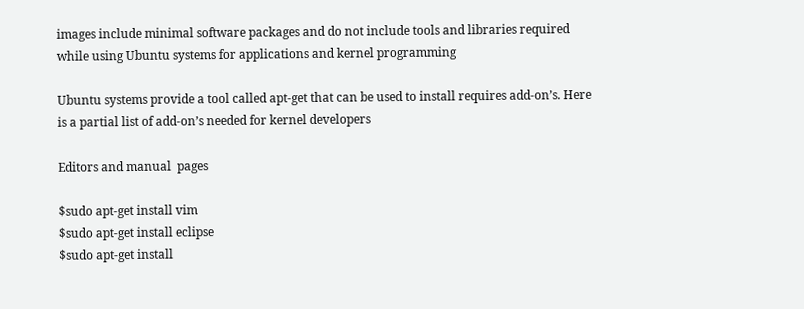images include minimal software packages and do not include tools and libraries required while using Ubuntu systems for applications and kernel programming

Ubuntu systems provide a tool called apt-get that can be used to install requires add-on’s. Here is a partial list of add-on’s needed for kernel developers

Editors and manual  pages

$sudo apt-get install vim
$sudo apt-get install eclipse
$sudo apt-get install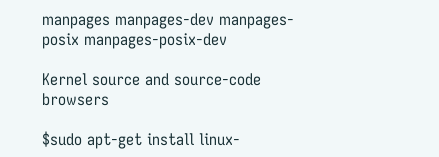manpages manpages-dev manpages-posix manpages-posix-dev

Kernel source and source-code  browsers

$sudo apt-get install linux-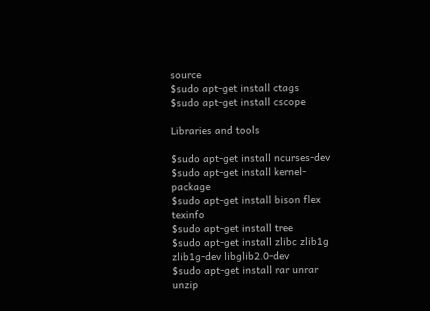source
$sudo apt-get install ctags
$sudo apt-get install cscope

Libraries and tools

$sudo apt-get install ncurses-dev
$sudo apt-get install kernel-package
$sudo apt-get install bison flex texinfo
$sudo apt-get install tree
$sudo apt-get install zlibc zlib1g zlib1g-dev libglib2.0-dev
$sudo apt-get install rar unrar unzip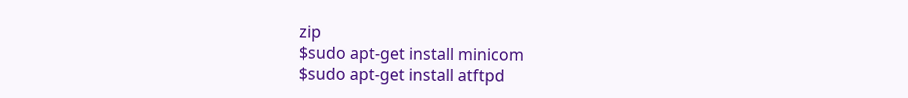zip
$sudo apt-get install minicom
$sudo apt-get install atftpd